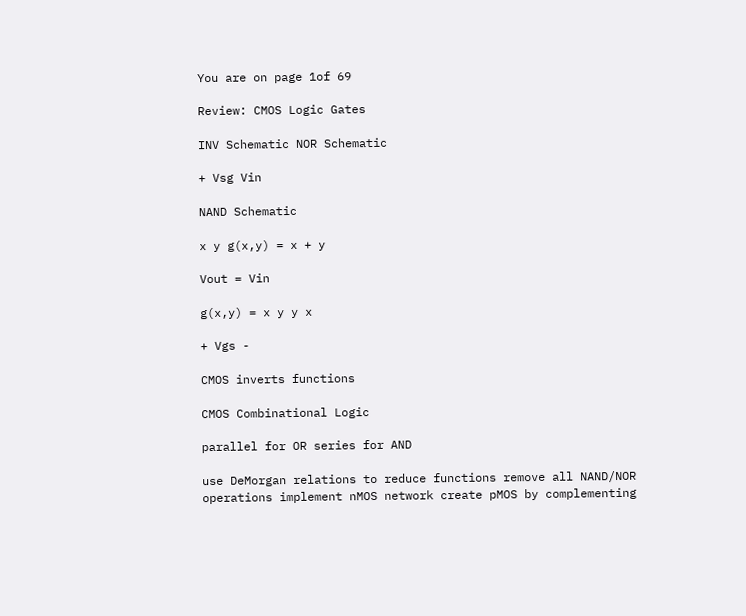You are on page 1of 69

Review: CMOS Logic Gates

INV Schematic NOR Schematic

+ Vsg Vin

NAND Schematic

x y g(x,y) = x + y

Vout = Vin

g(x,y) = x y y x

+ Vgs -

CMOS inverts functions

CMOS Combinational Logic

parallel for OR series for AND

use DeMorgan relations to reduce functions remove all NAND/NOR operations implement nMOS network create pMOS by complementing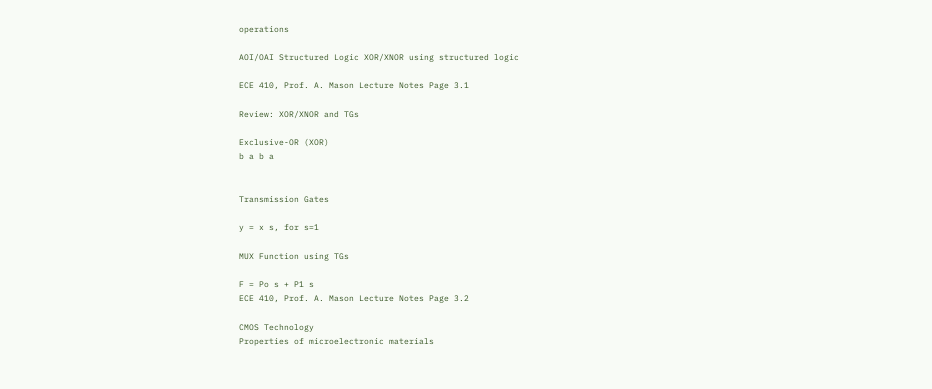operations

AOI/OAI Structured Logic XOR/XNOR using structured logic

ECE 410, Prof. A. Mason Lecture Notes Page 3.1

Review: XOR/XNOR and TGs

Exclusive-OR (XOR)
b a b a


Transmission Gates

y = x s, for s=1

MUX Function using TGs

F = Po s + P1 s
ECE 410, Prof. A. Mason Lecture Notes Page 3.2

CMOS Technology
Properties of microelectronic materials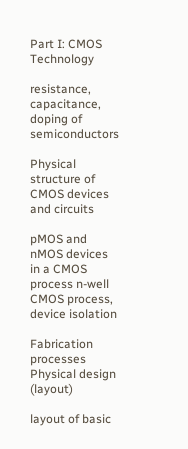Part I: CMOS Technology

resistance, capacitance, doping of semiconductors

Physical structure of CMOS devices and circuits

pMOS and nMOS devices in a CMOS process n-well CMOS process, device isolation

Fabrication processes Physical design (layout)

layout of basic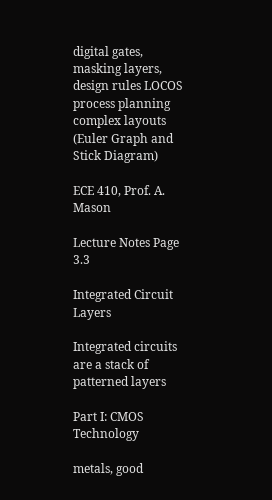digital gates, masking layers, design rules LOCOS process planning complex layouts (Euler Graph and Stick Diagram)

ECE 410, Prof. A. Mason

Lecture Notes Page 3.3

Integrated Circuit Layers

Integrated circuits are a stack of patterned layers

Part I: CMOS Technology

metals, good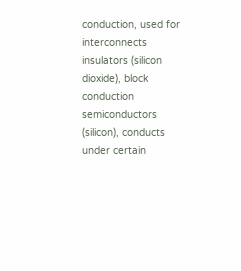conduction, used for interconnects insulators (silicon dioxide), block conduction semiconductors (silicon), conducts under certain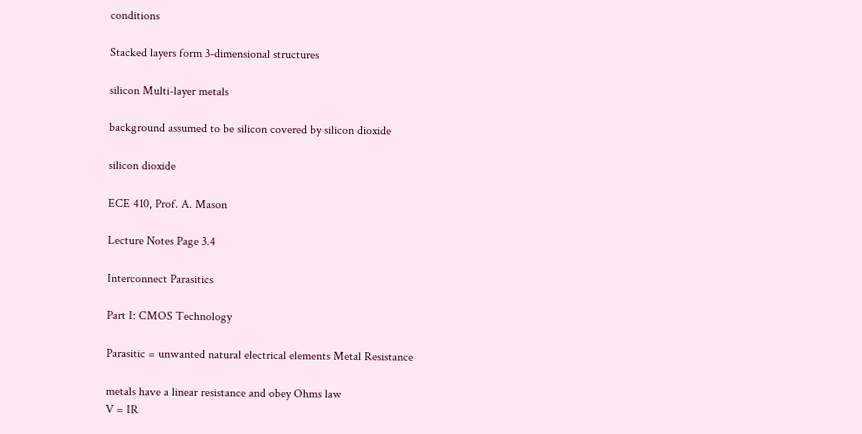conditions

Stacked layers form 3-dimensional structures

silicon Multi-layer metals

background assumed to be silicon covered by silicon dioxide

silicon dioxide

ECE 410, Prof. A. Mason

Lecture Notes Page 3.4

Interconnect Parasitics

Part I: CMOS Technology

Parasitic = unwanted natural electrical elements Metal Resistance

metals have a linear resistance and obey Ohms law
V = IR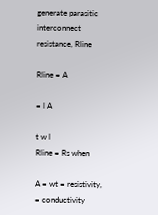generate parasitic interconnect resistance, Rline

Rline = A

= l A

t w l
Rline = Rs when

A = wt = resistivity, = conductivity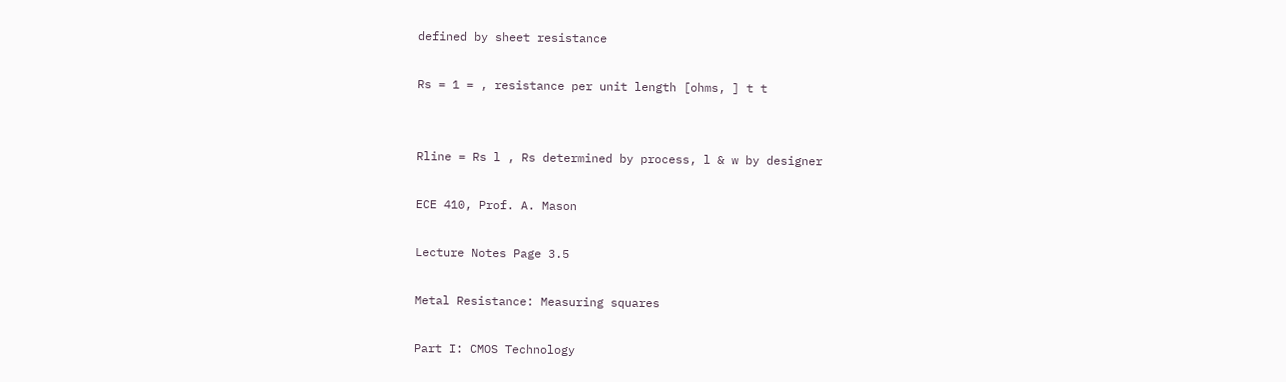defined by sheet resistance

Rs = 1 = , resistance per unit length [ohms, ] t t


Rline = Rs l , Rs determined by process, l & w by designer

ECE 410, Prof. A. Mason

Lecture Notes Page 3.5

Metal Resistance: Measuring squares

Part I: CMOS Technology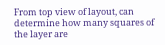From top view of layout, can determine how many squares of the layer are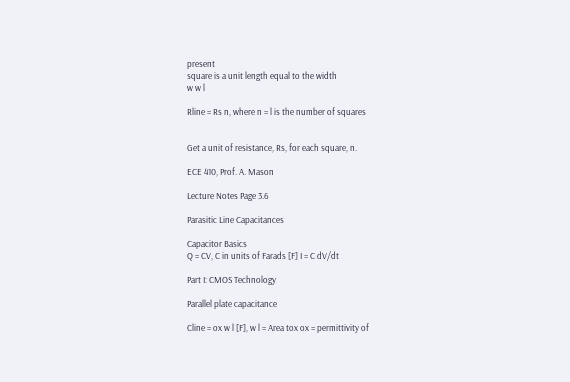present
square is a unit length equal to the width
w w l

Rline = Rs n, where n = l is the number of squares


Get a unit of resistance, Rs, for each square, n.

ECE 410, Prof. A. Mason

Lecture Notes Page 3.6

Parasitic Line Capacitances

Capacitor Basics
Q = CV, C in units of Farads [F] I = C dV/dt

Part I: CMOS Technology

Parallel plate capacitance

Cline = ox w l [F], w l = Area tox ox = permittivity of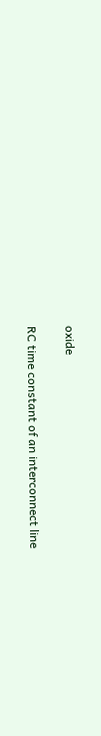oxide

RC time constant of an interconnect line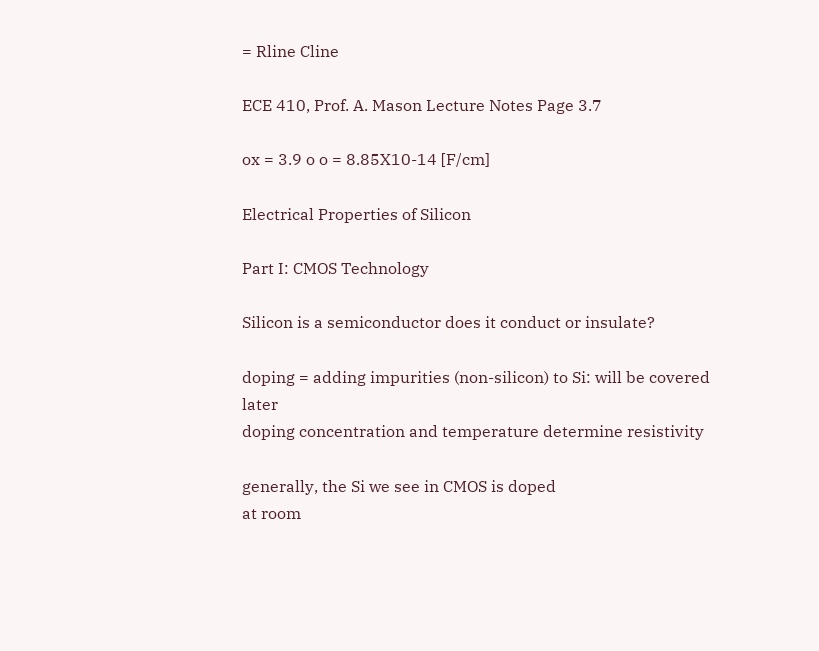= Rline Cline

ECE 410, Prof. A. Mason Lecture Notes Page 3.7

ox = 3.9 o o = 8.85X10-14 [F/cm]

Electrical Properties of Silicon

Part I: CMOS Technology

Silicon is a semiconductor does it conduct or insulate?

doping = adding impurities (non-silicon) to Si: will be covered later
doping concentration and temperature determine resistivity

generally, the Si we see in CMOS is doped
at room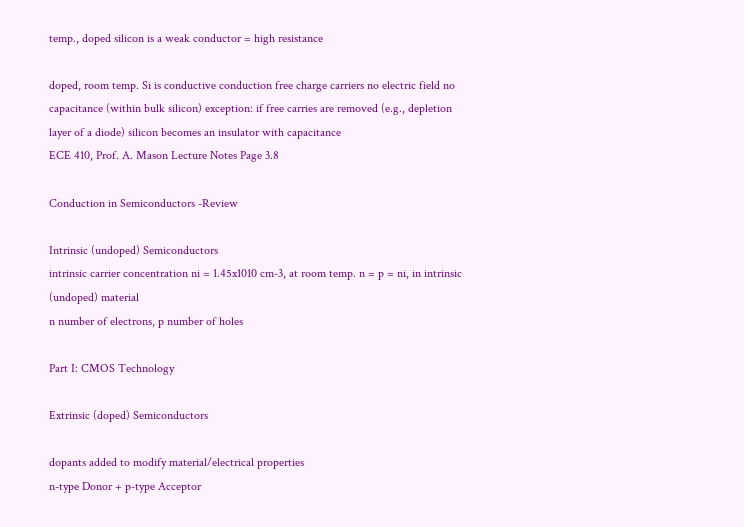temp., doped silicon is a weak conductor = high resistance

doped, room temp. Si is conductive conduction free charge carriers no electric field no capacitance (within bulk silicon) exception: if free carries are removed (e.g., depletion layer of a diode) silicon becomes an insulator with capacitance
ECE 410, Prof. A. Mason Lecture Notes Page 3.8

Conduction in Semiconductors -Review

Intrinsic (undoped) Semiconductors
intrinsic carrier concentration ni = 1.45x1010 cm-3, at room temp. n = p = ni, in intrinsic (undoped) material
n number of electrons, p number of holes

Part I: CMOS Technology

Extrinsic (doped) Semiconductors

dopants added to modify material/electrical properties
n-type Donor + p-type Acceptor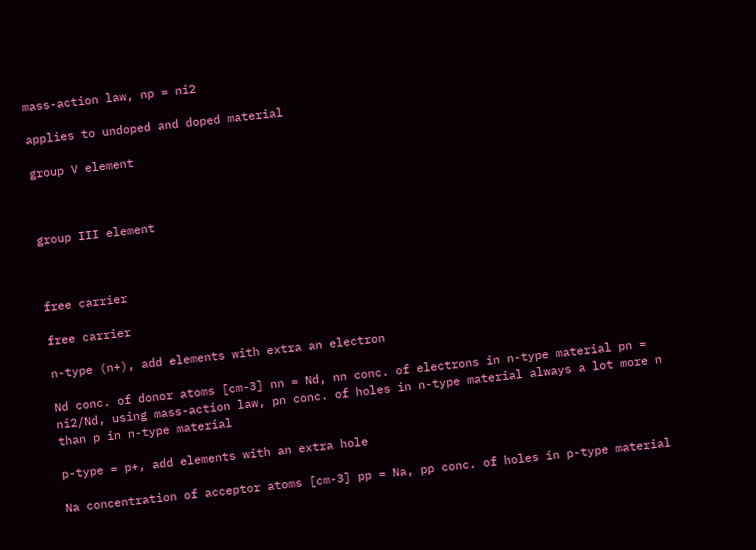mass-action law, np = ni2

applies to undoped and doped material

group V element



group III element



free carrier

free carrier

n-type (n+), add elements with extra an electron

Nd conc. of donor atoms [cm-3] nn = Nd, nn conc. of electrons in n-type material pn = ni2/Nd, using mass-action law, pn conc. of holes in n-type material always a lot more n than p in n-type material

p-type = p+, add elements with an extra hole

Na concentration of acceptor atoms [cm-3] pp = Na, pp conc. of holes in p-type material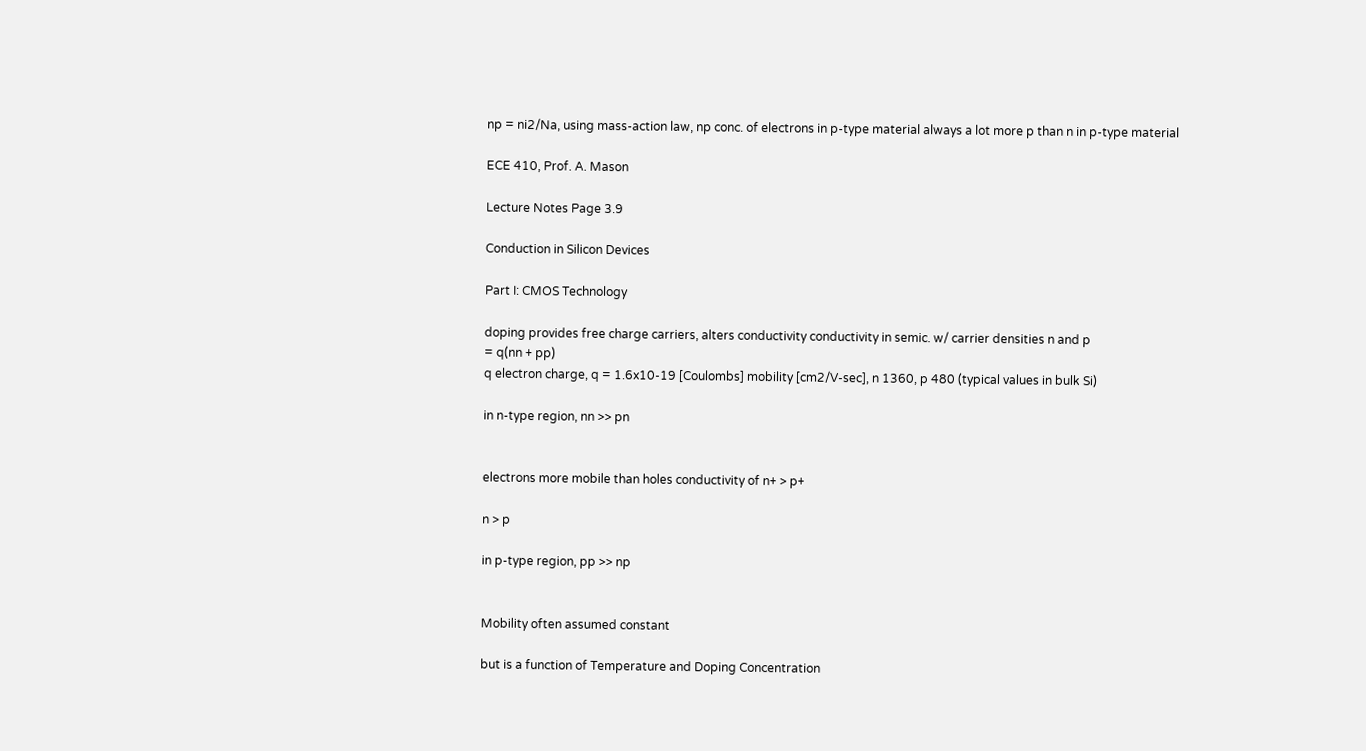np = ni2/Na, using mass-action law, np conc. of electrons in p-type material always a lot more p than n in p-type material

ECE 410, Prof. A. Mason

Lecture Notes Page 3.9

Conduction in Silicon Devices

Part I: CMOS Technology

doping provides free charge carriers, alters conductivity conductivity in semic. w/ carrier densities n and p
= q(nn + pp)
q electron charge, q = 1.6x10-19 [Coulombs] mobility [cm2/V-sec], n 1360, p 480 (typical values in bulk Si)

in n-type region, nn >> pn


electrons more mobile than holes conductivity of n+ > p+

n > p

in p-type region, pp >> np


Mobility often assumed constant

but is a function of Temperature and Doping Concentration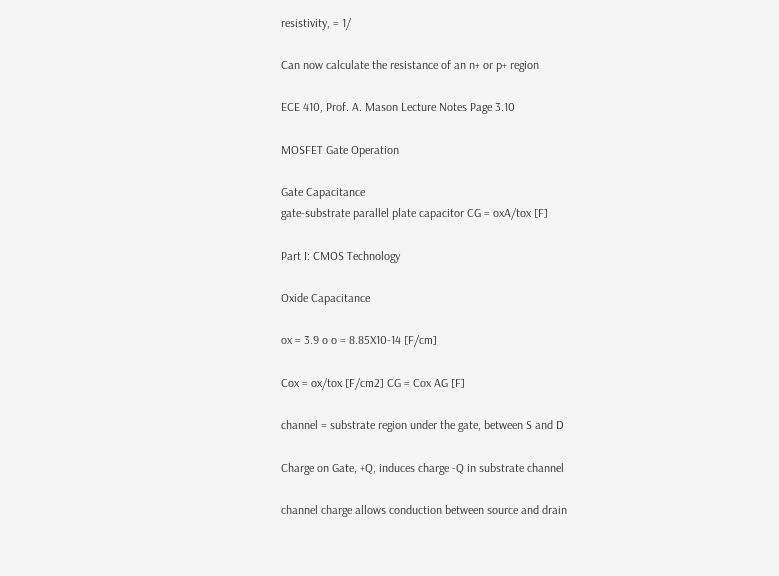resistivity, = 1/

Can now calculate the resistance of an n+ or p+ region

ECE 410, Prof. A. Mason Lecture Notes Page 3.10

MOSFET Gate Operation

Gate Capacitance
gate-substrate parallel plate capacitor CG = oxA/tox [F]

Part I: CMOS Technology

Oxide Capacitance

ox = 3.9 o o = 8.85X10-14 [F/cm]

Cox = ox/tox [F/cm2] CG = Cox AG [F]

channel = substrate region under the gate, between S and D

Charge on Gate, +Q, induces charge -Q in substrate channel

channel charge allows conduction between source and drain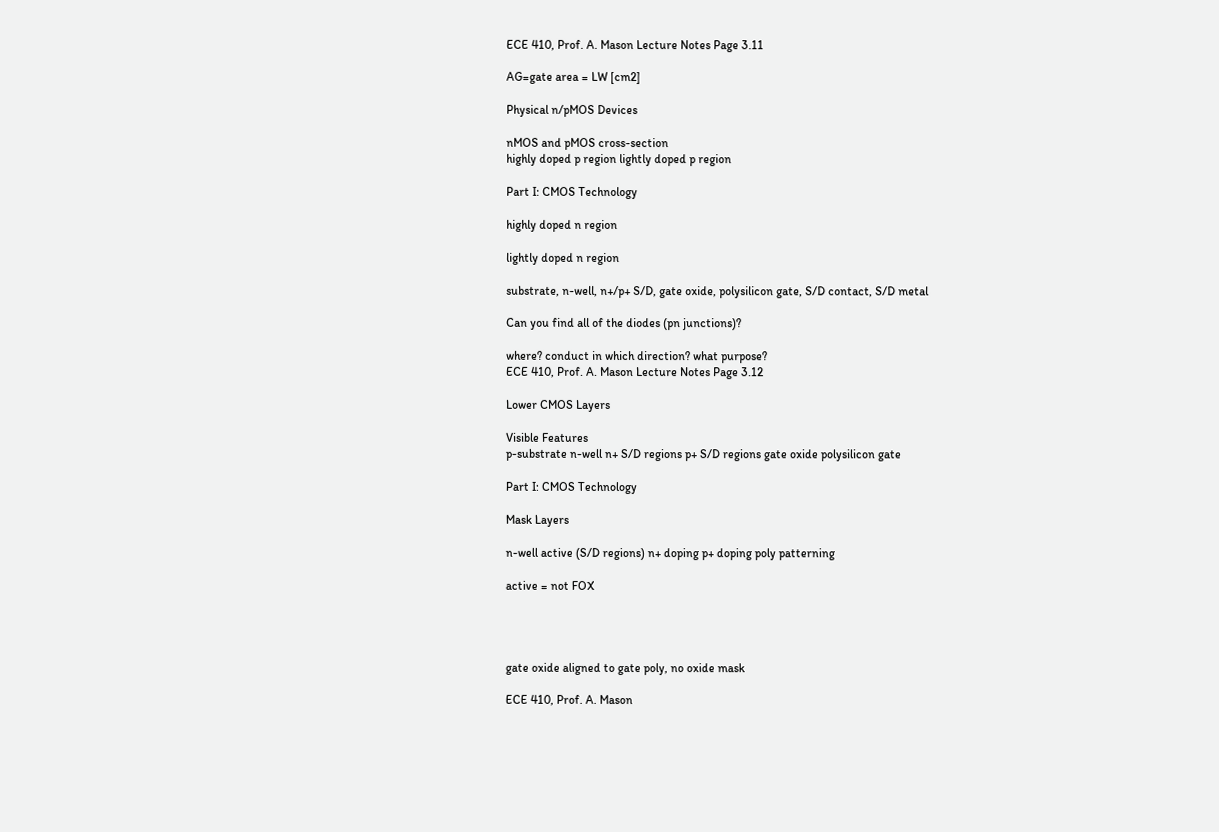ECE 410, Prof. A. Mason Lecture Notes Page 3.11

AG=gate area = LW [cm2]

Physical n/pMOS Devices

nMOS and pMOS cross-section
highly doped p region lightly doped p region

Part I: CMOS Technology

highly doped n region

lightly doped n region

substrate, n-well, n+/p+ S/D, gate oxide, polysilicon gate, S/D contact, S/D metal

Can you find all of the diodes (pn junctions)?

where? conduct in which direction? what purpose?
ECE 410, Prof. A. Mason Lecture Notes Page 3.12

Lower CMOS Layers

Visible Features
p-substrate n-well n+ S/D regions p+ S/D regions gate oxide polysilicon gate

Part I: CMOS Technology

Mask Layers

n-well active (S/D regions) n+ doping p+ doping poly patterning

active = not FOX




gate oxide aligned to gate poly, no oxide mask

ECE 410, Prof. A. Mason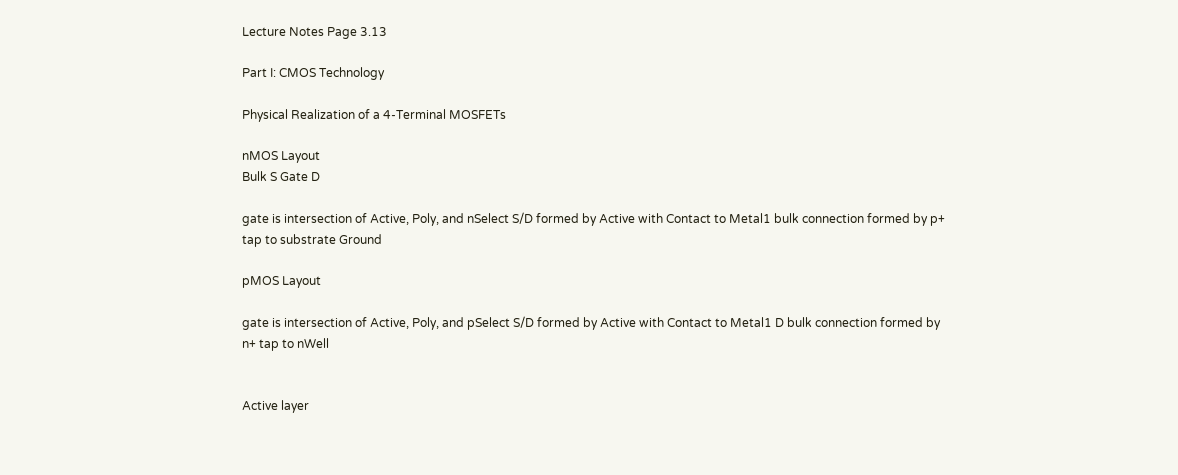Lecture Notes Page 3.13

Part I: CMOS Technology

Physical Realization of a 4-Terminal MOSFETs

nMOS Layout
Bulk S Gate D

gate is intersection of Active, Poly, and nSelect S/D formed by Active with Contact to Metal1 bulk connection formed by p+ tap to substrate Ground

pMOS Layout

gate is intersection of Active, Poly, and pSelect S/D formed by Active with Contact to Metal1 D bulk connection formed by n+ tap to nWell


Active layer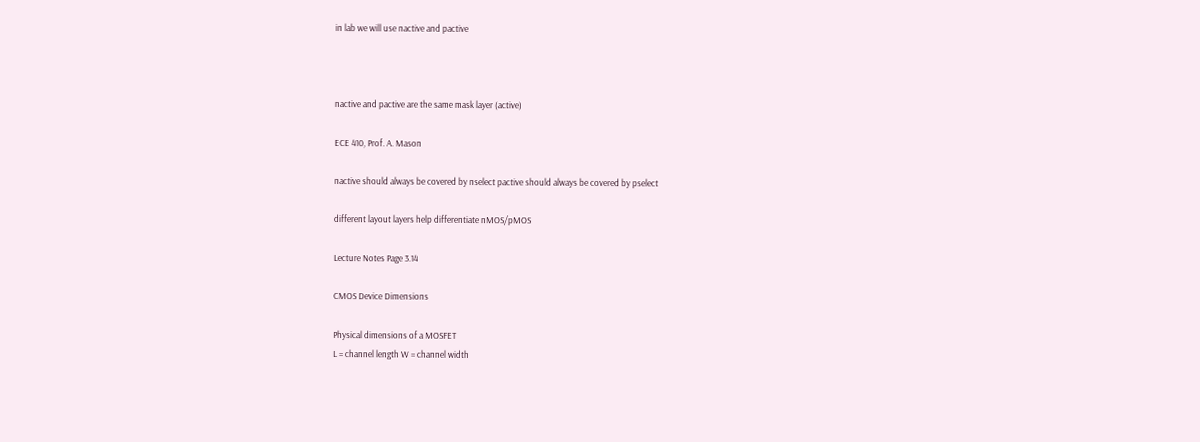in lab we will use nactive and pactive



nactive and pactive are the same mask layer (active)

ECE 410, Prof. A. Mason

nactive should always be covered by nselect pactive should always be covered by pselect

different layout layers help differentiate nMOS/pMOS

Lecture Notes Page 3.14

CMOS Device Dimensions

Physical dimensions of a MOSFET
L = channel length W = channel width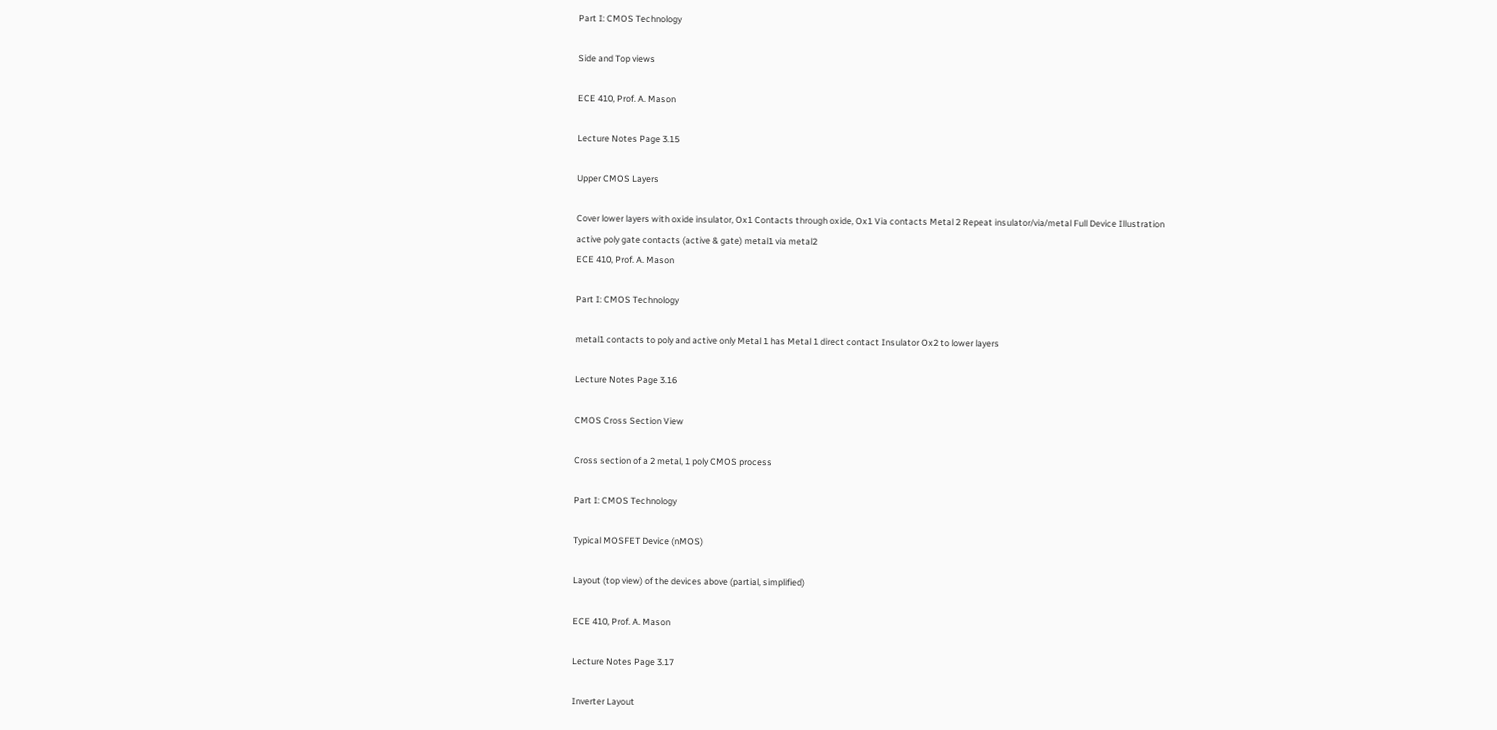Part I: CMOS Technology

Side and Top views

ECE 410, Prof. A. Mason

Lecture Notes Page 3.15

Upper CMOS Layers

Cover lower layers with oxide insulator, Ox1 Contacts through oxide, Ox1 Via contacts Metal 2 Repeat insulator/via/metal Full Device Illustration
active poly gate contacts (active & gate) metal1 via metal2
ECE 410, Prof. A. Mason

Part I: CMOS Technology

metal1 contacts to poly and active only Metal 1 has Metal 1 direct contact Insulator Ox2 to lower layers

Lecture Notes Page 3.16

CMOS Cross Section View

Cross section of a 2 metal, 1 poly CMOS process

Part I: CMOS Technology

Typical MOSFET Device (nMOS)

Layout (top view) of the devices above (partial, simplified)

ECE 410, Prof. A. Mason

Lecture Notes Page 3.17

Inverter Layout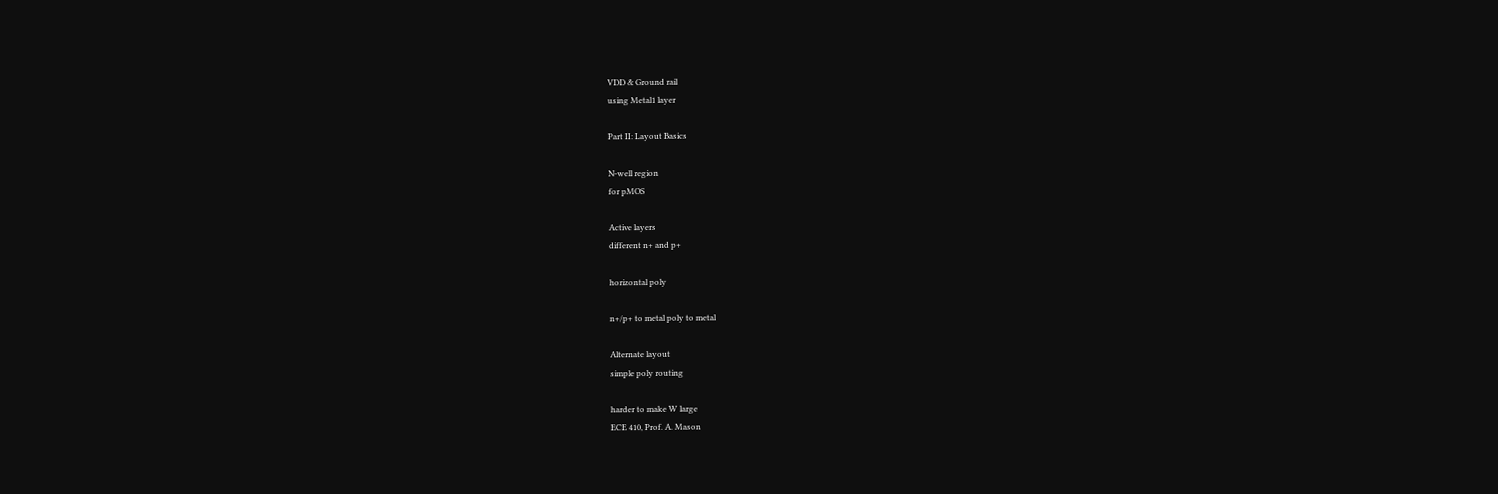VDD & Ground rail
using Metal1 layer

Part II: Layout Basics

N-well region
for pMOS

Active layers
different n+ and p+

horizontal poly

n+/p+ to metal poly to metal

Alternate layout
simple poly routing

harder to make W large
ECE 410, Prof. A. Mason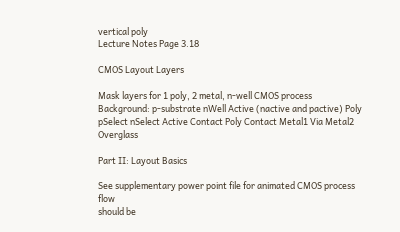vertical poly
Lecture Notes Page 3.18

CMOS Layout Layers

Mask layers for 1 poly, 2 metal, n-well CMOS process
Background: p-substrate nWell Active (nactive and pactive) Poly pSelect nSelect Active Contact Poly Contact Metal1 Via Metal2 Overglass

Part II: Layout Basics

See supplementary power point file for animated CMOS process flow
should be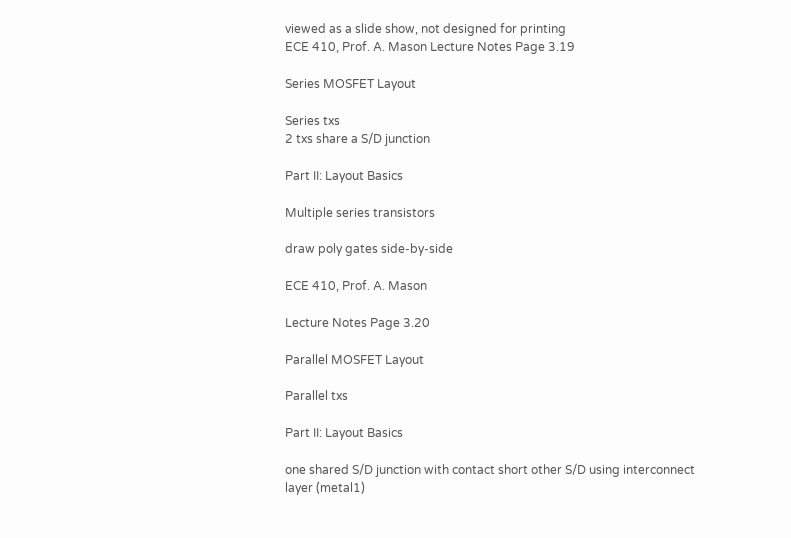viewed as a slide show, not designed for printing
ECE 410, Prof. A. Mason Lecture Notes Page 3.19

Series MOSFET Layout

Series txs
2 txs share a S/D junction

Part II: Layout Basics

Multiple series transistors

draw poly gates side-by-side

ECE 410, Prof. A. Mason

Lecture Notes Page 3.20

Parallel MOSFET Layout

Parallel txs

Part II: Layout Basics

one shared S/D junction with contact short other S/D using interconnect layer (metal1)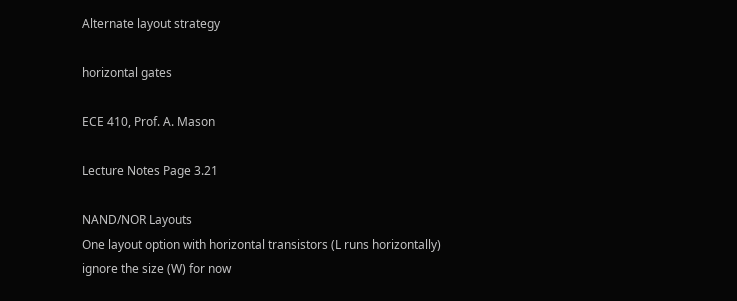Alternate layout strategy

horizontal gates

ECE 410, Prof. A. Mason

Lecture Notes Page 3.21

NAND/NOR Layouts
One layout option with horizontal transistors (L runs horizontally)
ignore the size (W) for now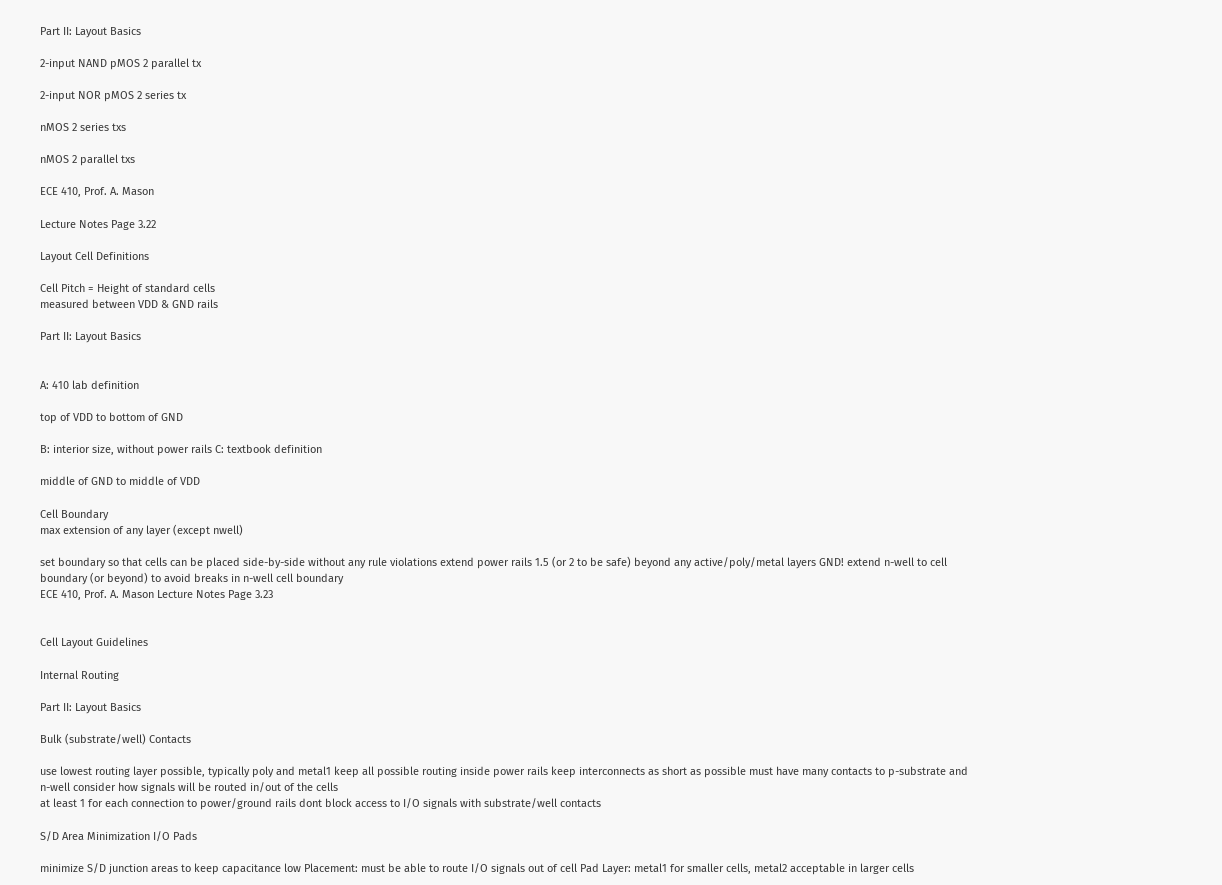Part II: Layout Basics

2-input NAND pMOS 2 parallel tx

2-input NOR pMOS 2 series tx

nMOS 2 series txs

nMOS 2 parallel txs

ECE 410, Prof. A. Mason

Lecture Notes Page 3.22

Layout Cell Definitions

Cell Pitch = Height of standard cells
measured between VDD & GND rails

Part II: Layout Basics


A: 410 lab definition

top of VDD to bottom of GND

B: interior size, without power rails C: textbook definition

middle of GND to middle of VDD

Cell Boundary
max extension of any layer (except nwell)

set boundary so that cells can be placed side-by-side without any rule violations extend power rails 1.5 (or 2 to be safe) beyond any active/poly/metal layers GND! extend n-well to cell boundary (or beyond) to avoid breaks in n-well cell boundary
ECE 410, Prof. A. Mason Lecture Notes Page 3.23


Cell Layout Guidelines

Internal Routing

Part II: Layout Basics

Bulk (substrate/well) Contacts

use lowest routing layer possible, typically poly and metal1 keep all possible routing inside power rails keep interconnects as short as possible must have many contacts to p-substrate and n-well consider how signals will be routed in/out of the cells
at least 1 for each connection to power/ground rails dont block access to I/O signals with substrate/well contacts

S/D Area Minimization I/O Pads

minimize S/D junction areas to keep capacitance low Placement: must be able to route I/O signals out of cell Pad Layer: metal1 for smaller cells, metal2 acceptable in larger cells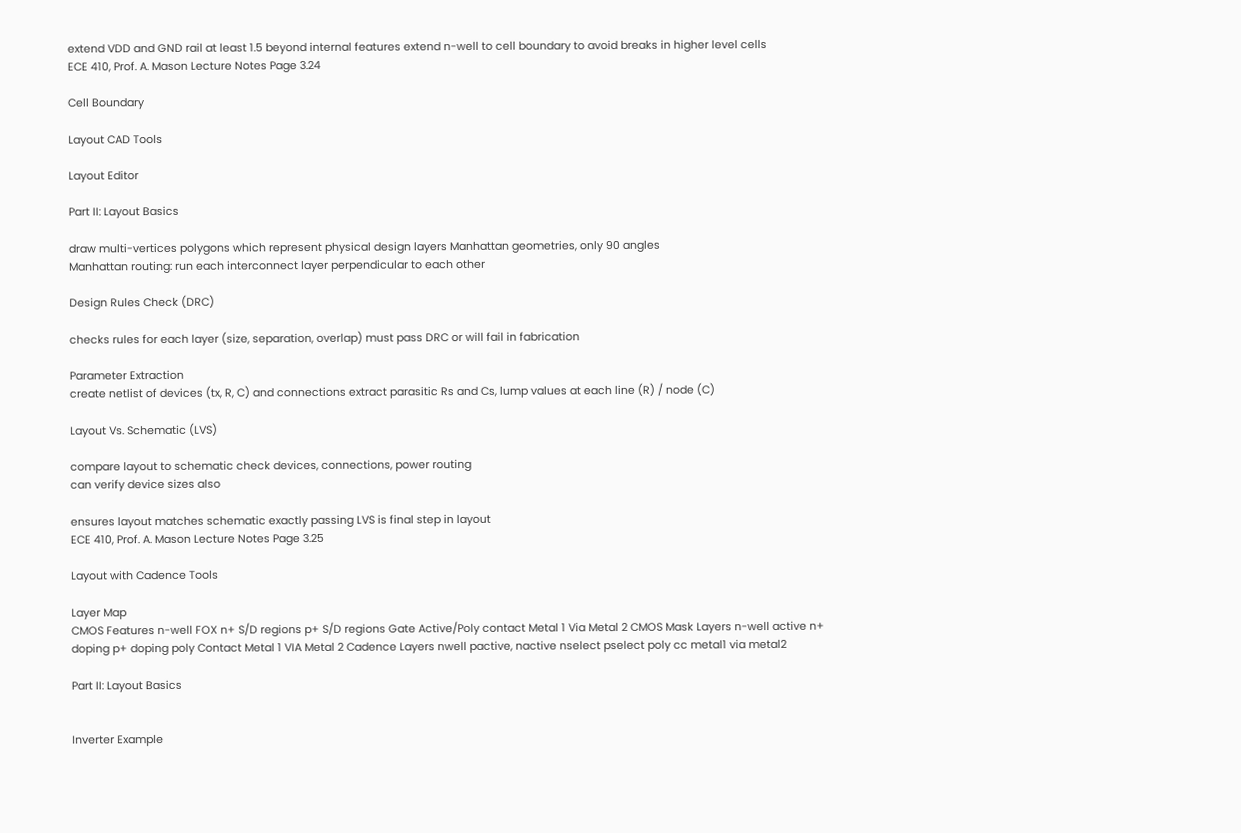extend VDD and GND rail at least 1.5 beyond internal features extend n-well to cell boundary to avoid breaks in higher level cells
ECE 410, Prof. A. Mason Lecture Notes Page 3.24

Cell Boundary

Layout CAD Tools

Layout Editor

Part II: Layout Basics

draw multi-vertices polygons which represent physical design layers Manhattan geometries, only 90 angles
Manhattan routing: run each interconnect layer perpendicular to each other

Design Rules Check (DRC)

checks rules for each layer (size, separation, overlap) must pass DRC or will fail in fabrication

Parameter Extraction
create netlist of devices (tx, R, C) and connections extract parasitic Rs and Cs, lump values at each line (R) / node (C)

Layout Vs. Schematic (LVS)

compare layout to schematic check devices, connections, power routing
can verify device sizes also

ensures layout matches schematic exactly passing LVS is final step in layout
ECE 410, Prof. A. Mason Lecture Notes Page 3.25

Layout with Cadence Tools

Layer Map
CMOS Features n-well FOX n+ S/D regions p+ S/D regions Gate Active/Poly contact Metal 1 Via Metal 2 CMOS Mask Layers n-well active n+ doping p+ doping poly Contact Metal 1 VIA Metal 2 Cadence Layers nwell pactive, nactive nselect pselect poly cc metal1 via metal2

Part II: Layout Basics


Inverter Example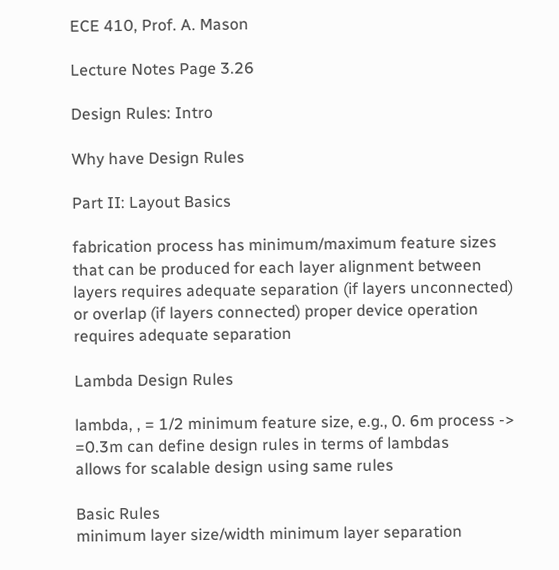ECE 410, Prof. A. Mason

Lecture Notes Page 3.26

Design Rules: Intro

Why have Design Rules

Part II: Layout Basics

fabrication process has minimum/maximum feature sizes that can be produced for each layer alignment between layers requires adequate separation (if layers unconnected) or overlap (if layers connected) proper device operation requires adequate separation

Lambda Design Rules

lambda, , = 1/2 minimum feature size, e.g., 0. 6m process -> =0.3m can define design rules in terms of lambdas
allows for scalable design using same rules

Basic Rules
minimum layer size/width minimum layer separation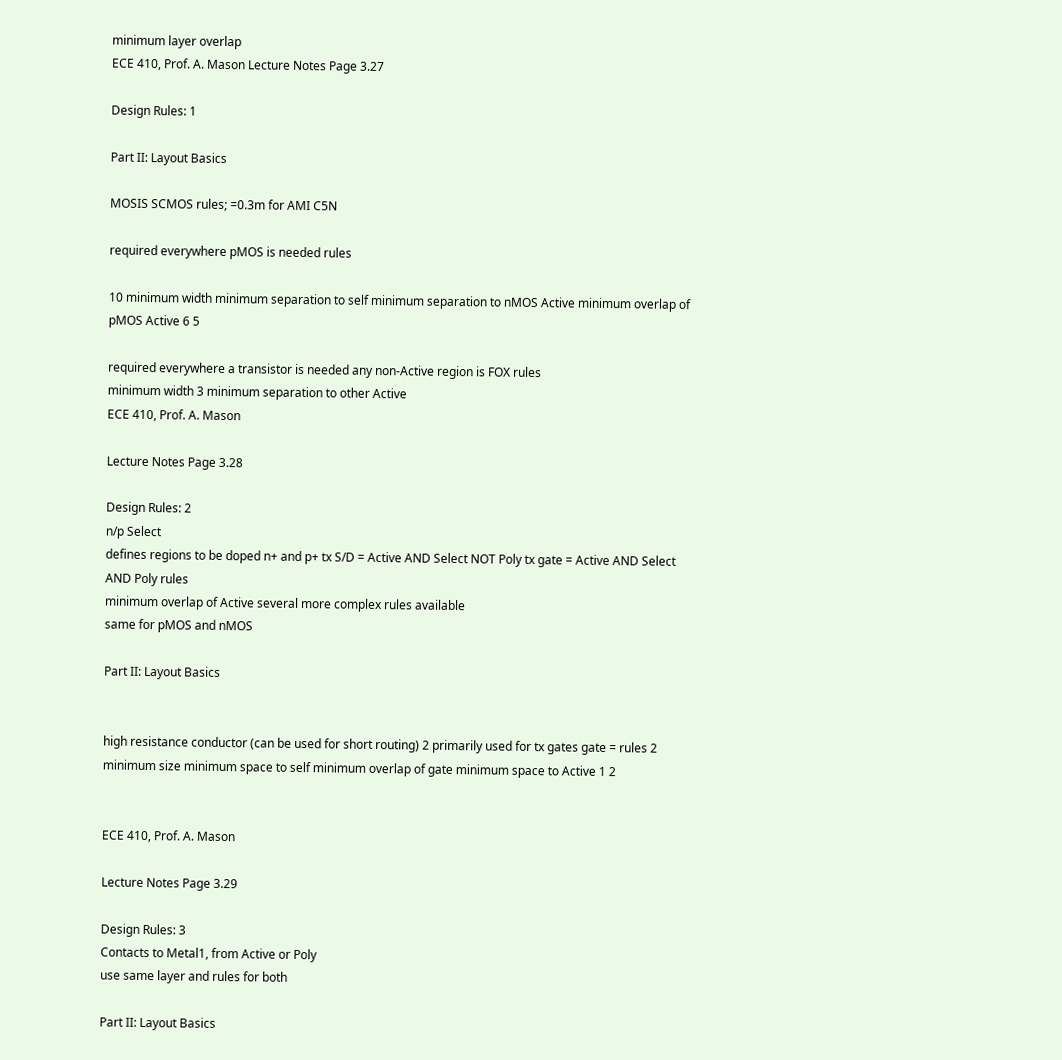minimum layer overlap
ECE 410, Prof. A. Mason Lecture Notes Page 3.27

Design Rules: 1

Part II: Layout Basics

MOSIS SCMOS rules; =0.3m for AMI C5N

required everywhere pMOS is needed rules

10 minimum width minimum separation to self minimum separation to nMOS Active minimum overlap of pMOS Active 6 5

required everywhere a transistor is needed any non-Active region is FOX rules
minimum width 3 minimum separation to other Active
ECE 410, Prof. A. Mason

Lecture Notes Page 3.28

Design Rules: 2
n/p Select
defines regions to be doped n+ and p+ tx S/D = Active AND Select NOT Poly tx gate = Active AND Select AND Poly rules
minimum overlap of Active several more complex rules available
same for pMOS and nMOS

Part II: Layout Basics


high resistance conductor (can be used for short routing) 2 primarily used for tx gates gate = rules 2
minimum size minimum space to self minimum overlap of gate minimum space to Active 1 2


ECE 410, Prof. A. Mason

Lecture Notes Page 3.29

Design Rules: 3
Contacts to Metal1, from Active or Poly
use same layer and rules for both

Part II: Layout Basics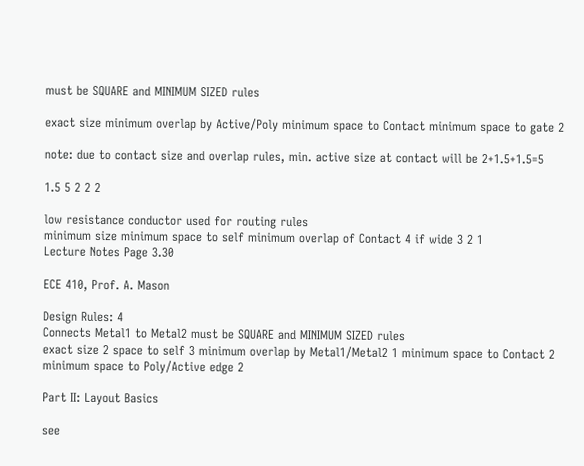must be SQUARE and MINIMUM SIZED rules

exact size minimum overlap by Active/Poly minimum space to Contact minimum space to gate 2

note: due to contact size and overlap rules, min. active size at contact will be 2+1.5+1.5=5

1.5 5 2 2 2

low resistance conductor used for routing rules
minimum size minimum space to self minimum overlap of Contact 4 if wide 3 2 1
Lecture Notes Page 3.30

ECE 410, Prof. A. Mason

Design Rules: 4
Connects Metal1 to Metal2 must be SQUARE and MINIMUM SIZED rules
exact size 2 space to self 3 minimum overlap by Metal1/Metal2 1 minimum space to Contact 2 minimum space to Poly/Active edge 2

Part II: Layout Basics

see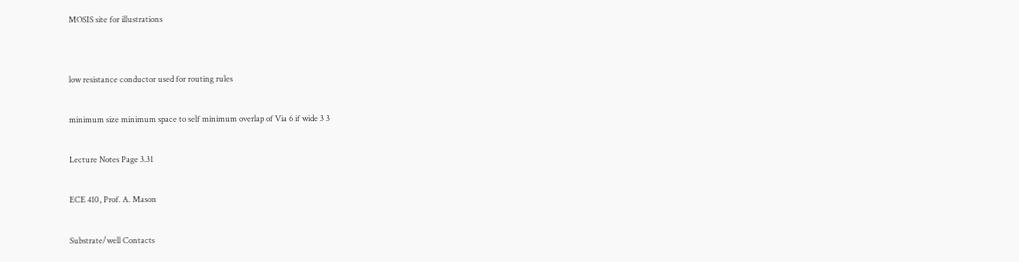MOSIS site for illustrations


low resistance conductor used for routing rules

minimum size minimum space to self minimum overlap of Via 6 if wide 3 3

Lecture Notes Page 3.31

ECE 410, Prof. A. Mason

Substrate/well Contacts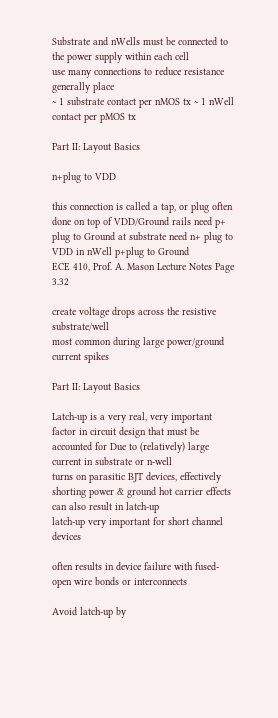Substrate and nWells must be connected to the power supply within each cell
use many connections to reduce resistance generally place
~ 1 substrate contact per nMOS tx ~ 1 nWell contact per pMOS tx

Part II: Layout Basics

n+plug to VDD

this connection is called a tap, or plug often done on top of VDD/Ground rails need p+ plug to Ground at substrate need n+ plug to VDD in nWell p+plug to Ground
ECE 410, Prof. A. Mason Lecture Notes Page 3.32

create voltage drops across the resistive substrate/well
most common during large power/ground current spikes

Part II: Layout Basics

Latch-up is a very real, very important factor in circuit design that must be accounted for Due to (relatively) large current in substrate or n-well
turns on parasitic BJT devices, effectively shorting power & ground hot carrier effects can also result in latch-up
latch-up very important for short channel devices

often results in device failure with fused-open wire bonds or interconnects

Avoid latch-up by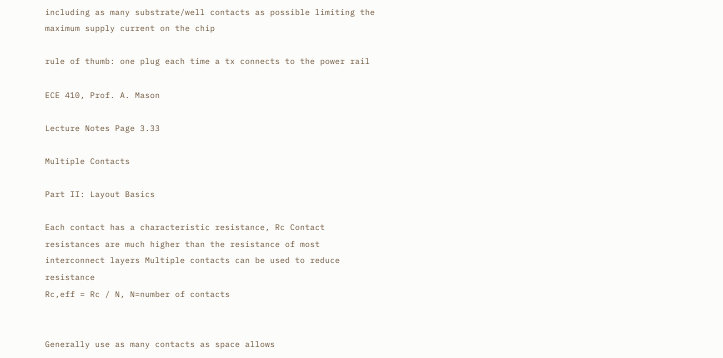including as many substrate/well contacts as possible limiting the maximum supply current on the chip

rule of thumb: one plug each time a tx connects to the power rail

ECE 410, Prof. A. Mason

Lecture Notes Page 3.33

Multiple Contacts

Part II: Layout Basics

Each contact has a characteristic resistance, Rc Contact resistances are much higher than the resistance of most interconnect layers Multiple contacts can be used to reduce resistance
Rc,eff = Rc / N, N=number of contacts


Generally use as many contacts as space allows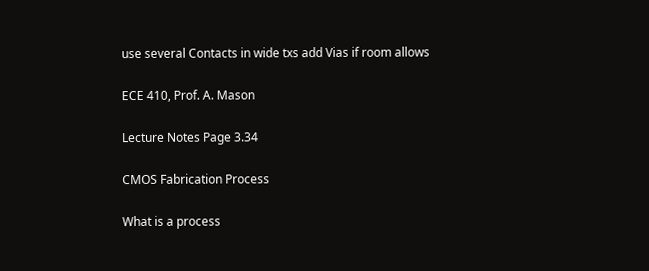use several Contacts in wide txs add Vias if room allows

ECE 410, Prof. A. Mason

Lecture Notes Page 3.34

CMOS Fabrication Process

What is a process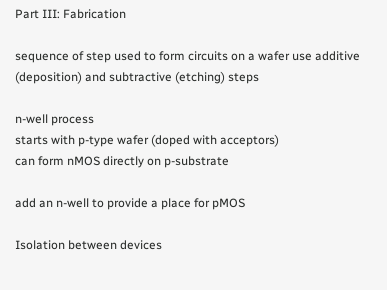Part III: Fabrication

sequence of step used to form circuits on a wafer use additive (deposition) and subtractive (etching) steps

n-well process
starts with p-type wafer (doped with acceptors)
can form nMOS directly on p-substrate

add an n-well to provide a place for pMOS

Isolation between devices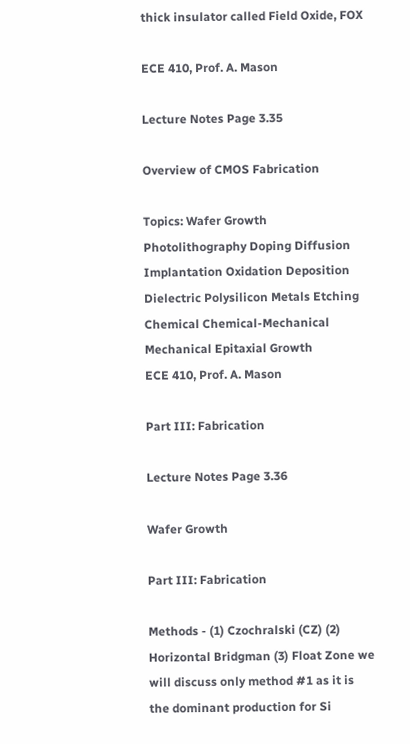thick insulator called Field Oxide, FOX

ECE 410, Prof. A. Mason

Lecture Notes Page 3.35

Overview of CMOS Fabrication

Topics: Wafer Growth Photolithography Doping Diffusion Implantation Oxidation Deposition Dielectric Polysilicon Metals Etching Chemical Chemical-Mechanical Mechanical Epitaxial Growth
ECE 410, Prof. A. Mason

Part III: Fabrication

Lecture Notes Page 3.36

Wafer Growth

Part III: Fabrication

Methods - (1) Czochralski (CZ) (2) Horizontal Bridgman (3) Float Zone we will discuss only method #1 as it is the dominant production for Si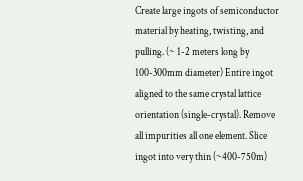Create large ingots of semiconductor material by heating, twisting, and pulling. (~ 1-2 meters long by 100-300mm diameter) Entire ingot aligned to the same crystal lattice orientation (single-crystal). Remove all impurities all one element. Slice ingot into very thin (~400-750m)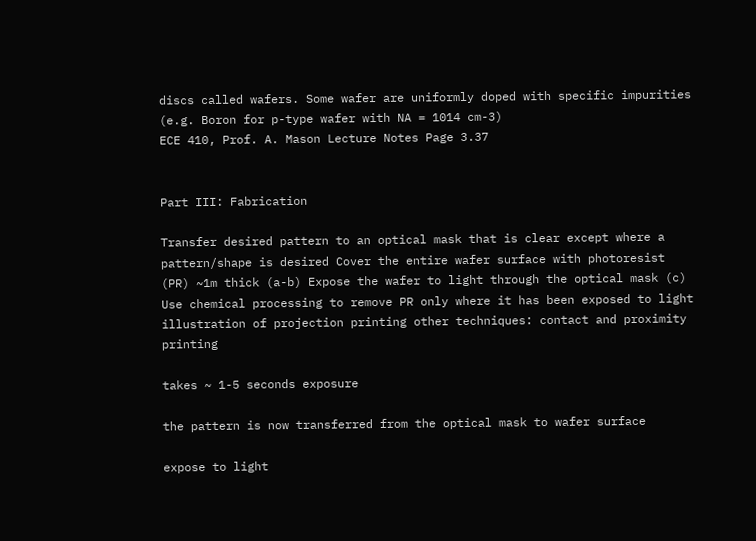discs called wafers. Some wafer are uniformly doped with specific impurities (e.g. Boron for p-type wafer with NA = 1014 cm-3)
ECE 410, Prof. A. Mason Lecture Notes Page 3.37


Part III: Fabrication

Transfer desired pattern to an optical mask that is clear except where a pattern/shape is desired Cover the entire wafer surface with photoresist (PR) ~1m thick (a-b) Expose the wafer to light through the optical mask (c) Use chemical processing to remove PR only where it has been exposed to light
illustration of projection printing other techniques: contact and proximity printing

takes ~ 1-5 seconds exposure

the pattern is now transferred from the optical mask to wafer surface

expose to light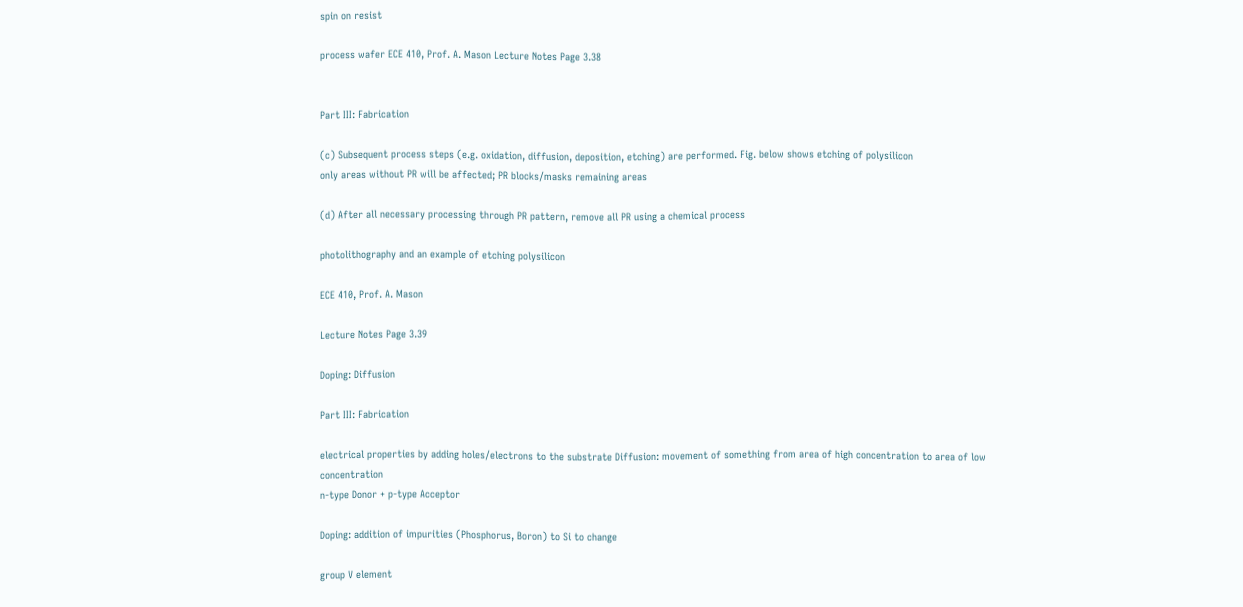spin on resist

process wafer ECE 410, Prof. A. Mason Lecture Notes Page 3.38


Part III: Fabrication

(c) Subsequent process steps (e.g. oxidation, diffusion, deposition, etching) are performed. Fig. below shows etching of polysilicon
only areas without PR will be affected; PR blocks/masks remaining areas

(d) After all necessary processing through PR pattern, remove all PR using a chemical process

photolithography and an example of etching polysilicon

ECE 410, Prof. A. Mason

Lecture Notes Page 3.39

Doping: Diffusion

Part III: Fabrication

electrical properties by adding holes/electrons to the substrate Diffusion: movement of something from area of high concentration to area of low concentration
n-type Donor + p-type Acceptor

Doping: addition of impurities (Phosphorus, Boron) to Si to change

group V element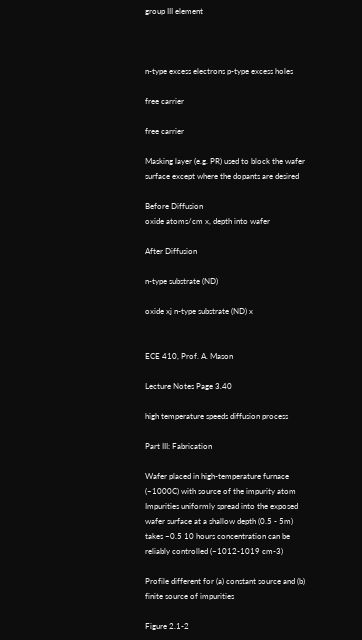group III element



n-type excess electrons p-type excess holes

free carrier

free carrier

Masking layer (e.g. PR) used to block the wafer surface except where the dopants are desired

Before Diffusion
oxide atoms/cm x, depth into wafer

After Diffusion

n-type substrate (ND)

oxide xj n-type substrate (ND) x


ECE 410, Prof. A. Mason

Lecture Notes Page 3.40

high temperature speeds diffusion process

Part III: Fabrication

Wafer placed in high-temperature furnace (~1000C) with source of the impurity atom Impurities uniformly spread into the exposed wafer surface at a shallow depth (0.5 - 5m)
takes ~0.5 10 hours concentration can be reliably controlled (~1012-1019 cm-3)

Profile different for (a) constant source and (b) finite source of impurities

Figure 2.1-2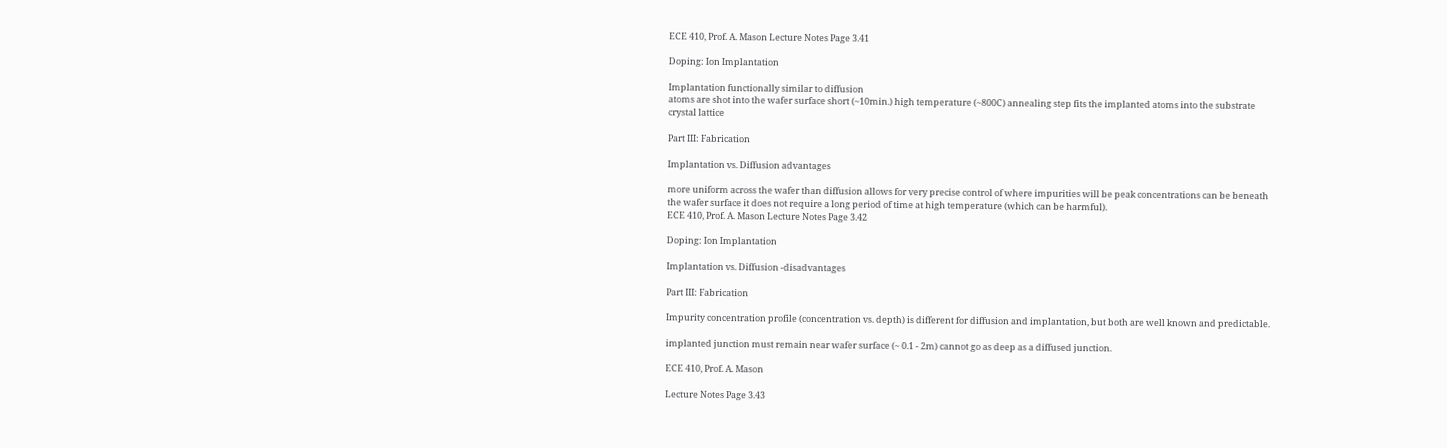ECE 410, Prof. A. Mason Lecture Notes Page 3.41

Doping: Ion Implantation

Implantation functionally similar to diffusion
atoms are shot into the wafer surface short (~10min.) high temperature (~800C) annealing step fits the implanted atoms into the substrate crystal lattice

Part III: Fabrication

Implantation vs. Diffusion advantages

more uniform across the wafer than diffusion allows for very precise control of where impurities will be peak concentrations can be beneath the wafer surface it does not require a long period of time at high temperature (which can be harmful).
ECE 410, Prof. A. Mason Lecture Notes Page 3.42

Doping: Ion Implantation

Implantation vs. Diffusion -disadvantages

Part III: Fabrication

Impurity concentration profile (concentration vs. depth) is different for diffusion and implantation, but both are well known and predictable.

implanted junction must remain near wafer surface (~ 0.1 - 2m) cannot go as deep as a diffused junction.

ECE 410, Prof. A. Mason

Lecture Notes Page 3.43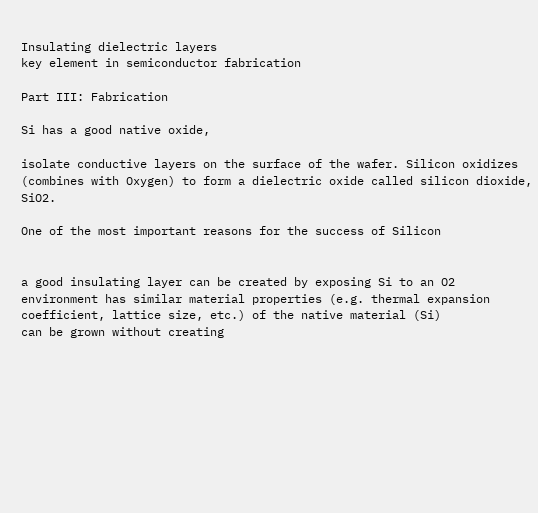Insulating dielectric layers
key element in semiconductor fabrication

Part III: Fabrication

Si has a good native oxide,

isolate conductive layers on the surface of the wafer. Silicon oxidizes (combines with Oxygen) to form a dielectric oxide called silicon dioxide, SiO2.

One of the most important reasons for the success of Silicon


a good insulating layer can be created by exposing Si to an O2 environment has similar material properties (e.g. thermal expansion coefficient, lattice size, etc.) of the native material (Si)
can be grown without creating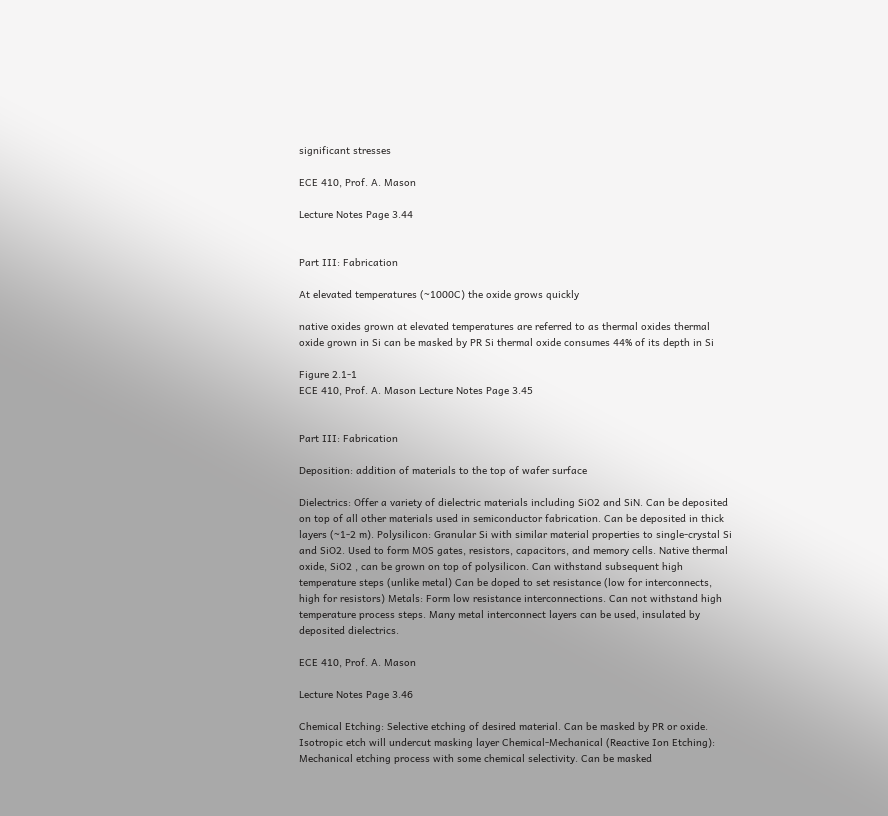significant stresses

ECE 410, Prof. A. Mason

Lecture Notes Page 3.44


Part III: Fabrication

At elevated temperatures (~1000C) the oxide grows quickly

native oxides grown at elevated temperatures are referred to as thermal oxides thermal oxide grown in Si can be masked by PR Si thermal oxide consumes 44% of its depth in Si

Figure 2.1-1
ECE 410, Prof. A. Mason Lecture Notes Page 3.45


Part III: Fabrication

Deposition: addition of materials to the top of wafer surface

Dielectrics: Offer a variety of dielectric materials including SiO2 and SiN. Can be deposited on top of all other materials used in semiconductor fabrication. Can be deposited in thick layers (~1-2 m). Polysilicon: Granular Si with similar material properties to single-crystal Si and SiO2. Used to form MOS gates, resistors, capacitors, and memory cells. Native thermal oxide, SiO2 , can be grown on top of polysilicon. Can withstand subsequent high temperature steps (unlike metal) Can be doped to set resistance (low for interconnects, high for resistors) Metals: Form low resistance interconnections. Can not withstand high temperature process steps. Many metal interconnect layers can be used, insulated by deposited dielectrics.

ECE 410, Prof. A. Mason

Lecture Notes Page 3.46

Chemical Etching: Selective etching of desired material. Can be masked by PR or oxide. Isotropic etch will undercut masking layer Chemical-Mechanical (Reactive Ion Etching): Mechanical etching process with some chemical selectivity. Can be masked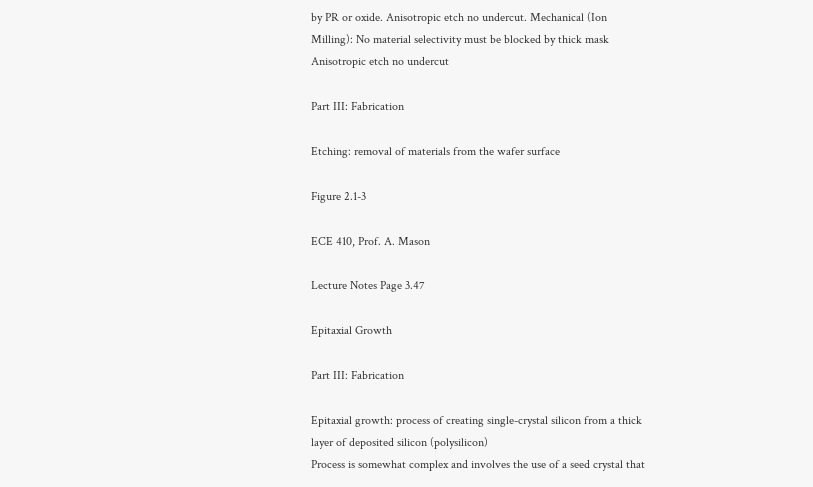by PR or oxide. Anisotropic etch no undercut. Mechanical (Ion Milling): No material selectivity must be blocked by thick mask Anisotropic etch no undercut

Part III: Fabrication

Etching: removal of materials from the wafer surface

Figure 2.1-3

ECE 410, Prof. A. Mason

Lecture Notes Page 3.47

Epitaxial Growth

Part III: Fabrication

Epitaxial growth: process of creating single-crystal silicon from a thick layer of deposited silicon (polysilicon)
Process is somewhat complex and involves the use of a seed crystal that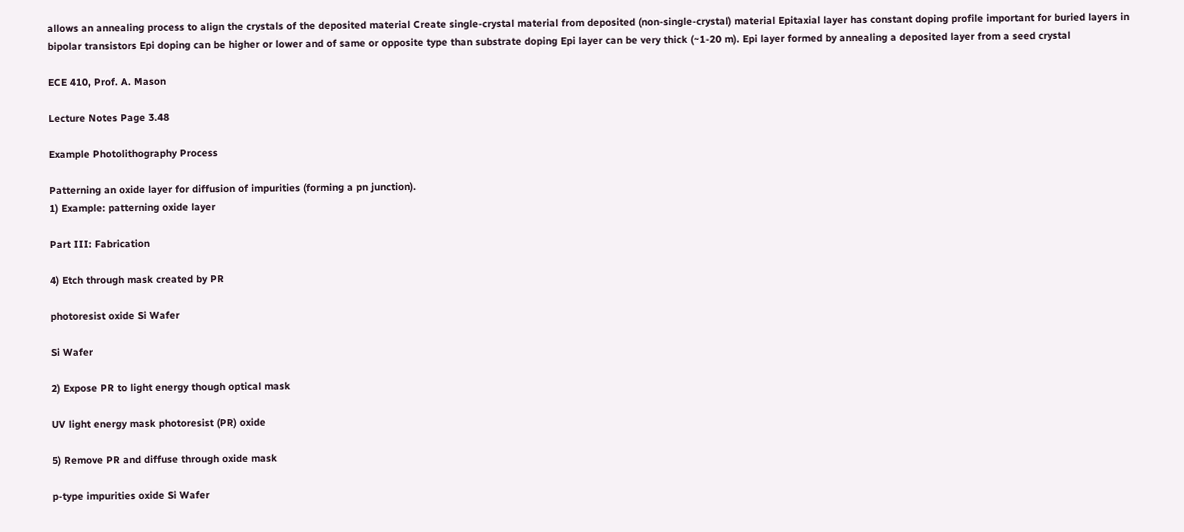allows an annealing process to align the crystals of the deposited material Create single-crystal material from deposited (non-single-crystal) material Epitaxial layer has constant doping profile important for buried layers in bipolar transistors Epi doping can be higher or lower and of same or opposite type than substrate doping Epi layer can be very thick (~1-20 m). Epi layer formed by annealing a deposited layer from a seed crystal

ECE 410, Prof. A. Mason

Lecture Notes Page 3.48

Example Photolithography Process

Patterning an oxide layer for diffusion of impurities (forming a pn junction).
1) Example: patterning oxide layer

Part III: Fabrication

4) Etch through mask created by PR

photoresist oxide Si Wafer

Si Wafer

2) Expose PR to light energy though optical mask

UV light energy mask photoresist (PR) oxide

5) Remove PR and diffuse through oxide mask

p-type impurities oxide Si Wafer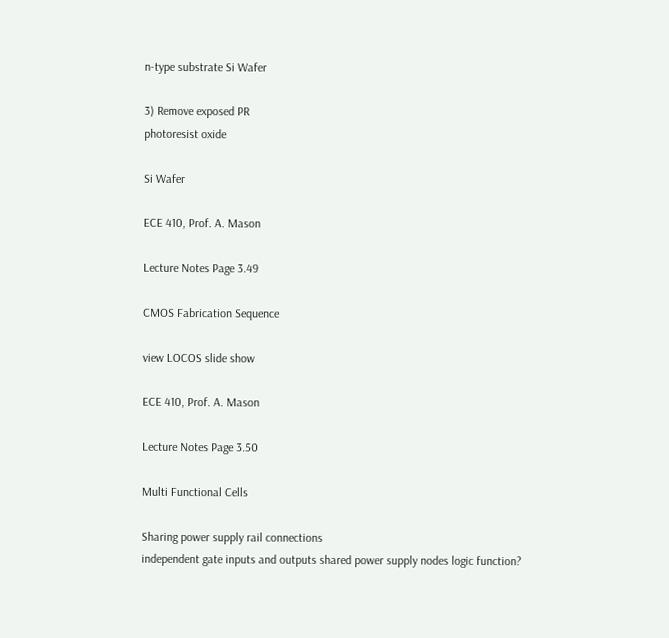n-type substrate Si Wafer

3) Remove exposed PR
photoresist oxide

Si Wafer

ECE 410, Prof. A. Mason

Lecture Notes Page 3.49

CMOS Fabrication Sequence

view LOCOS slide show

ECE 410, Prof. A. Mason

Lecture Notes Page 3.50

Multi Functional Cells

Sharing power supply rail connections
independent gate inputs and outputs shared power supply nodes logic function?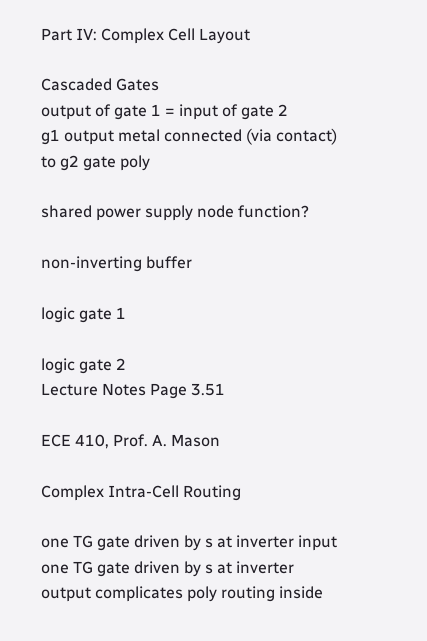Part IV: Complex Cell Layout

Cascaded Gates
output of gate 1 = input of gate 2
g1 output metal connected (via contact) to g2 gate poly

shared power supply node function?

non-inverting buffer

logic gate 1

logic gate 2
Lecture Notes Page 3.51

ECE 410, Prof. A. Mason

Complex Intra-Cell Routing

one TG gate driven by s at inverter input one TG gate driven by s at inverter output complicates poly routing inside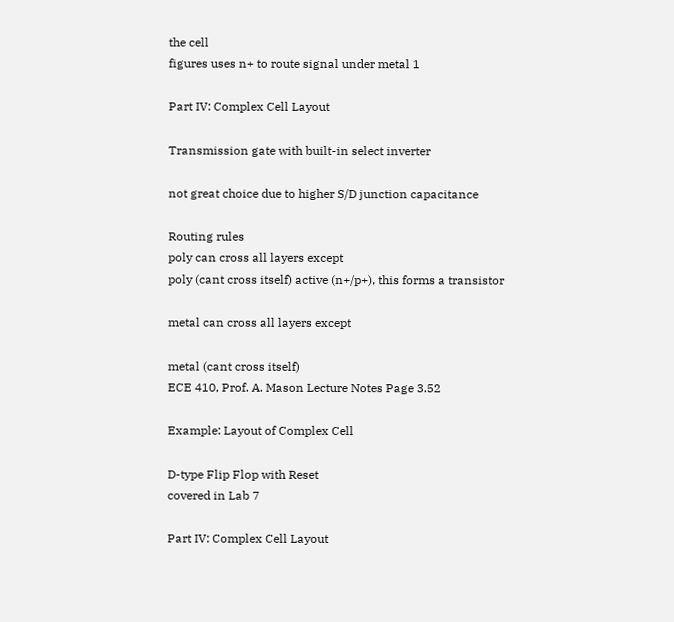the cell
figures uses n+ to route signal under metal 1

Part IV: Complex Cell Layout

Transmission gate with built-in select inverter

not great choice due to higher S/D junction capacitance

Routing rules
poly can cross all layers except
poly (cant cross itself) active (n+/p+), this forms a transistor

metal can cross all layers except

metal (cant cross itself)
ECE 410, Prof. A. Mason Lecture Notes Page 3.52

Example: Layout of Complex Cell

D-type Flip Flop with Reset
covered in Lab 7

Part IV: Complex Cell Layout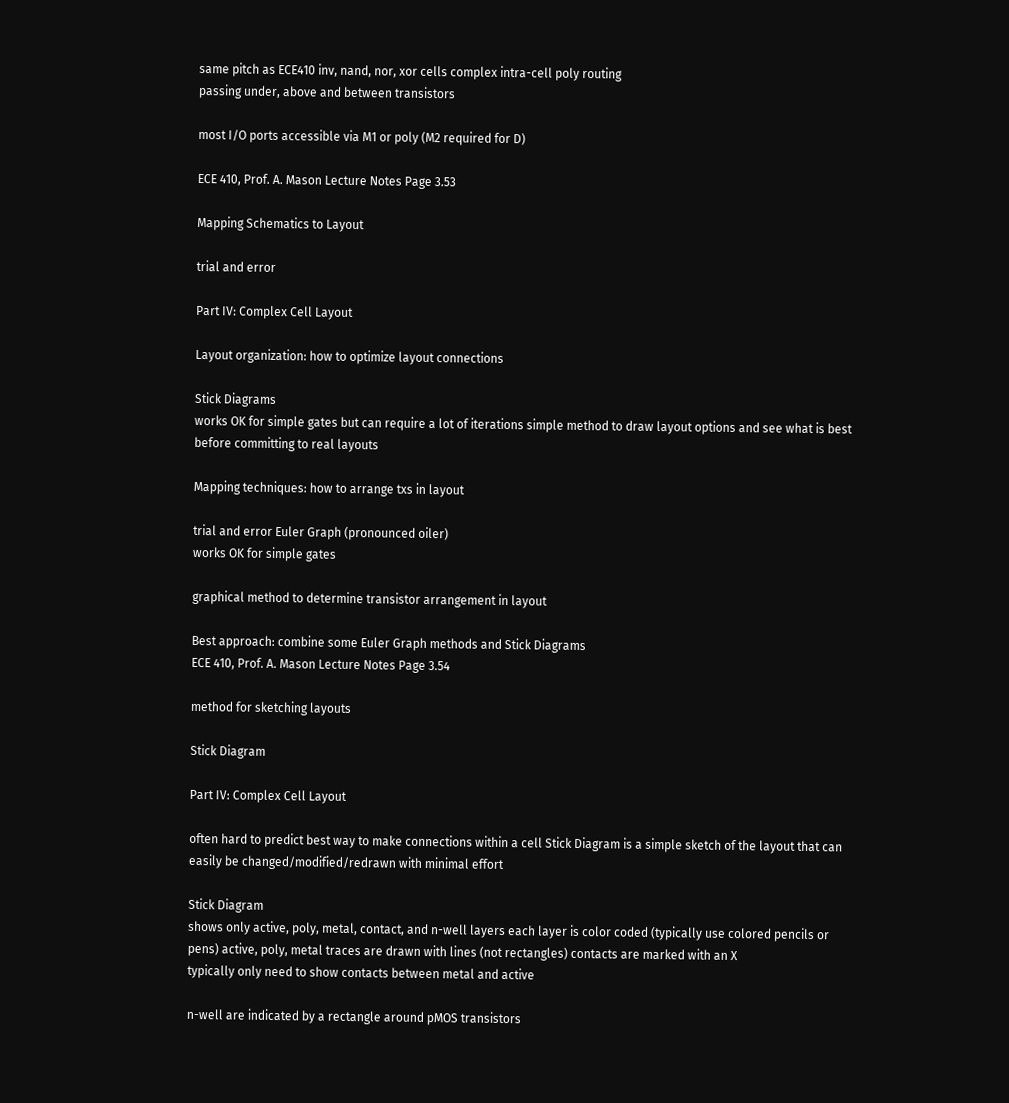same pitch as ECE410 inv, nand, nor, xor cells complex intra-cell poly routing
passing under, above and between transistors

most I/O ports accessible via M1 or poly (M2 required for D)

ECE 410, Prof. A. Mason Lecture Notes Page 3.53

Mapping Schematics to Layout

trial and error

Part IV: Complex Cell Layout

Layout organization: how to optimize layout connections

Stick Diagrams
works OK for simple gates but can require a lot of iterations simple method to draw layout options and see what is best before committing to real layouts

Mapping techniques: how to arrange txs in layout

trial and error Euler Graph (pronounced oiler)
works OK for simple gates

graphical method to determine transistor arrangement in layout

Best approach: combine some Euler Graph methods and Stick Diagrams
ECE 410, Prof. A. Mason Lecture Notes Page 3.54

method for sketching layouts

Stick Diagram

Part IV: Complex Cell Layout

often hard to predict best way to make connections within a cell Stick Diagram is a simple sketch of the layout that can easily be changed/modified/redrawn with minimal effort

Stick Diagram
shows only active, poly, metal, contact, and n-well layers each layer is color coded (typically use colored pencils or pens) active, poly, metal traces are drawn with lines (not rectangles) contacts are marked with an X
typically only need to show contacts between metal and active

n-well are indicated by a rectangle around pMOS transistors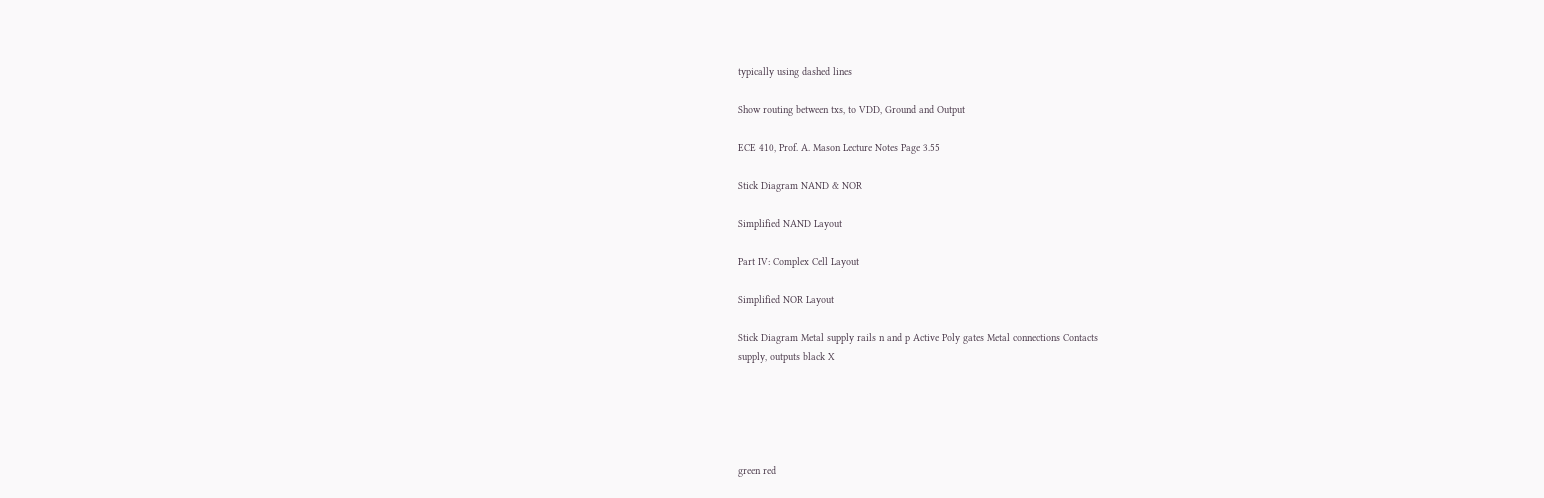typically using dashed lines

Show routing between txs, to VDD, Ground and Output

ECE 410, Prof. A. Mason Lecture Notes Page 3.55

Stick Diagram NAND & NOR

Simplified NAND Layout

Part IV: Complex Cell Layout

Simplified NOR Layout

Stick Diagram Metal supply rails n and p Active Poly gates Metal connections Contacts
supply, outputs black X





green red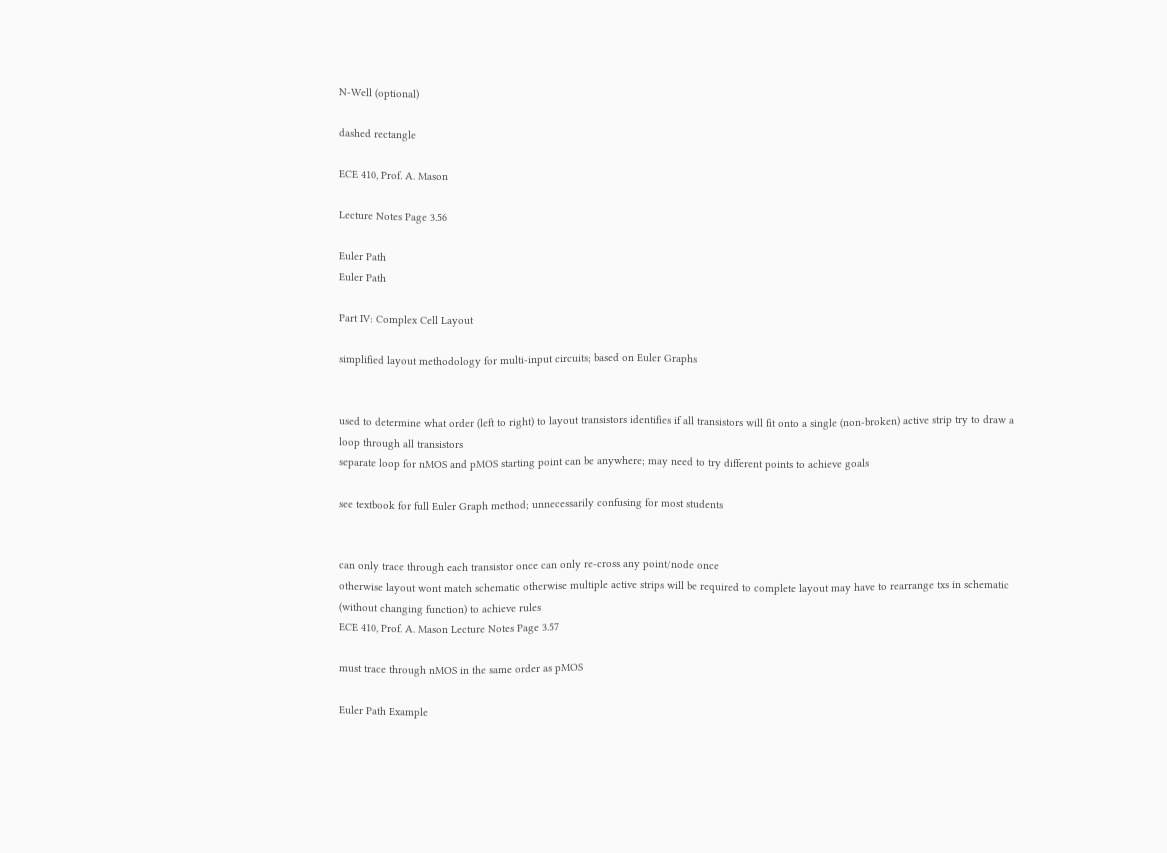N-Well (optional)

dashed rectangle

ECE 410, Prof. A. Mason

Lecture Notes Page 3.56

Euler Path
Euler Path

Part IV: Complex Cell Layout

simplified layout methodology for multi-input circuits; based on Euler Graphs


used to determine what order (left to right) to layout transistors identifies if all transistors will fit onto a single (non-broken) active strip try to draw a loop through all transistors
separate loop for nMOS and pMOS starting point can be anywhere; may need to try different points to achieve goals

see textbook for full Euler Graph method; unnecessarily confusing for most students


can only trace through each transistor once can only re-cross any point/node once
otherwise layout wont match schematic otherwise multiple active strips will be required to complete layout may have to rearrange txs in schematic (without changing function) to achieve rules
ECE 410, Prof. A. Mason Lecture Notes Page 3.57

must trace through nMOS in the same order as pMOS

Euler Path Example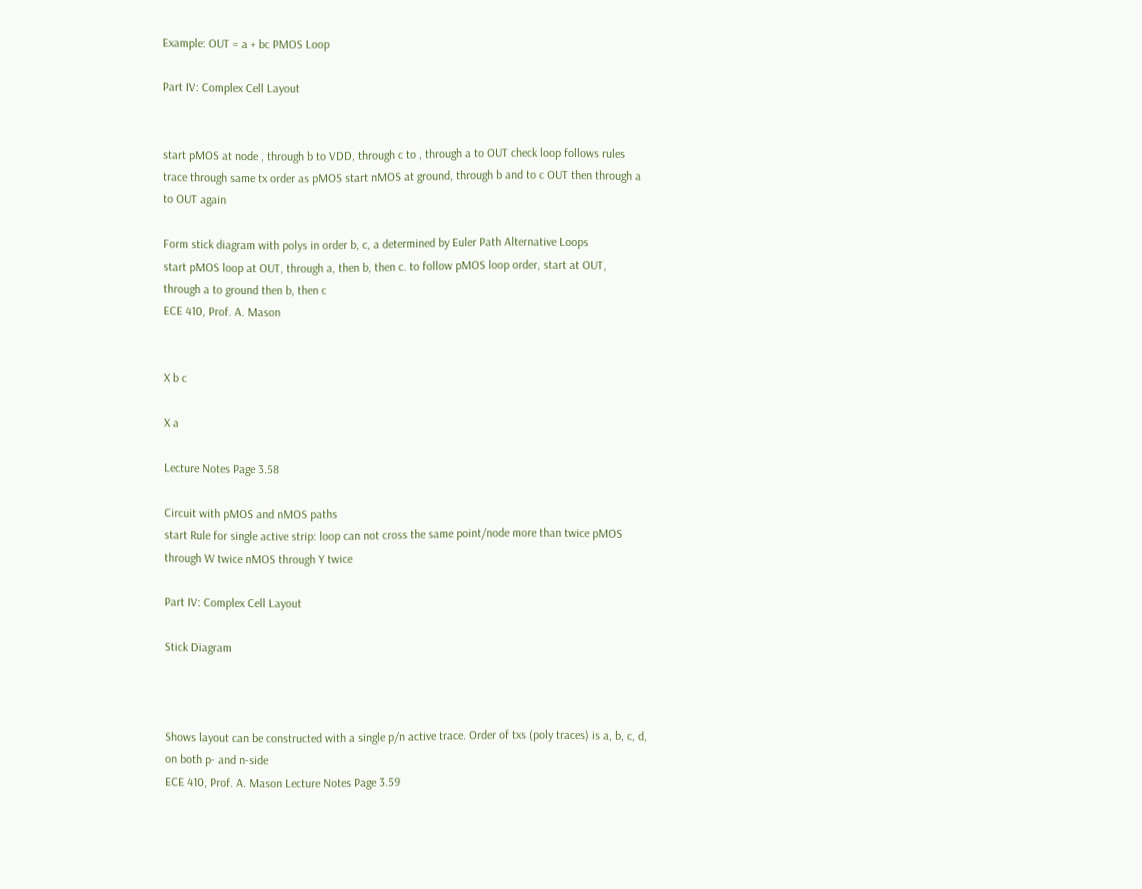Example: OUT = a + bc PMOS Loop

Part IV: Complex Cell Layout


start pMOS at node , through b to VDD, through c to , through a to OUT check loop follows rules trace through same tx order as pMOS start nMOS at ground, through b and to c OUT then through a to OUT again

Form stick diagram with polys in order b, c, a determined by Euler Path Alternative Loops
start pMOS loop at OUT, through a, then b, then c. to follow pMOS loop order, start at OUT, through a to ground then b, then c
ECE 410, Prof. A. Mason


X b c

X a

Lecture Notes Page 3.58

Circuit with pMOS and nMOS paths
start Rule for single active strip: loop can not cross the same point/node more than twice pMOS through W twice nMOS through Y twice

Part IV: Complex Cell Layout

Stick Diagram



Shows layout can be constructed with a single p/n active trace. Order of txs (poly traces) is a, b, c, d, on both p- and n-side
ECE 410, Prof. A. Mason Lecture Notes Page 3.59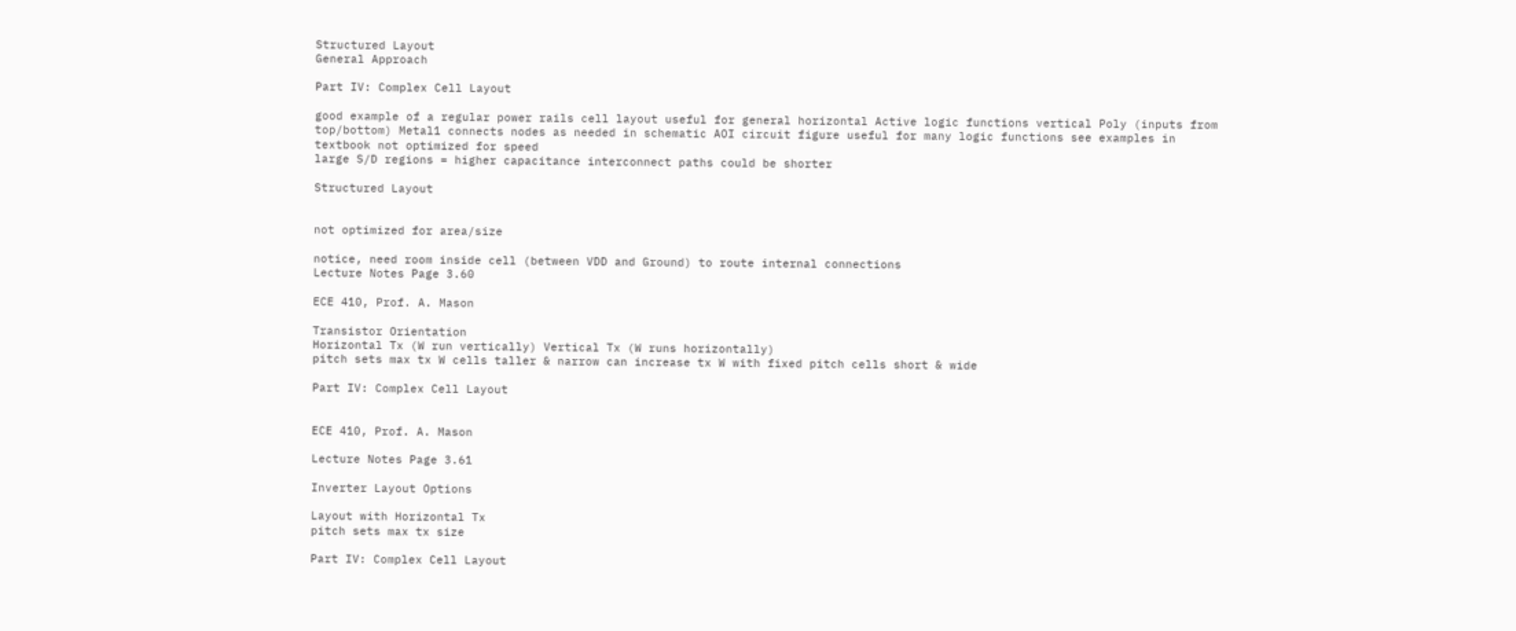Structured Layout
General Approach

Part IV: Complex Cell Layout

good example of a regular power rails cell layout useful for general horizontal Active logic functions vertical Poly (inputs from top/bottom) Metal1 connects nodes as needed in schematic AOI circuit figure useful for many logic functions see examples in textbook not optimized for speed
large S/D regions = higher capacitance interconnect paths could be shorter

Structured Layout


not optimized for area/size

notice, need room inside cell (between VDD and Ground) to route internal connections
Lecture Notes Page 3.60

ECE 410, Prof. A. Mason

Transistor Orientation
Horizontal Tx (W run vertically) Vertical Tx (W runs horizontally)
pitch sets max tx W cells taller & narrow can increase tx W with fixed pitch cells short & wide

Part IV: Complex Cell Layout


ECE 410, Prof. A. Mason

Lecture Notes Page 3.61

Inverter Layout Options

Layout with Horizontal Tx
pitch sets max tx size

Part IV: Complex Cell Layout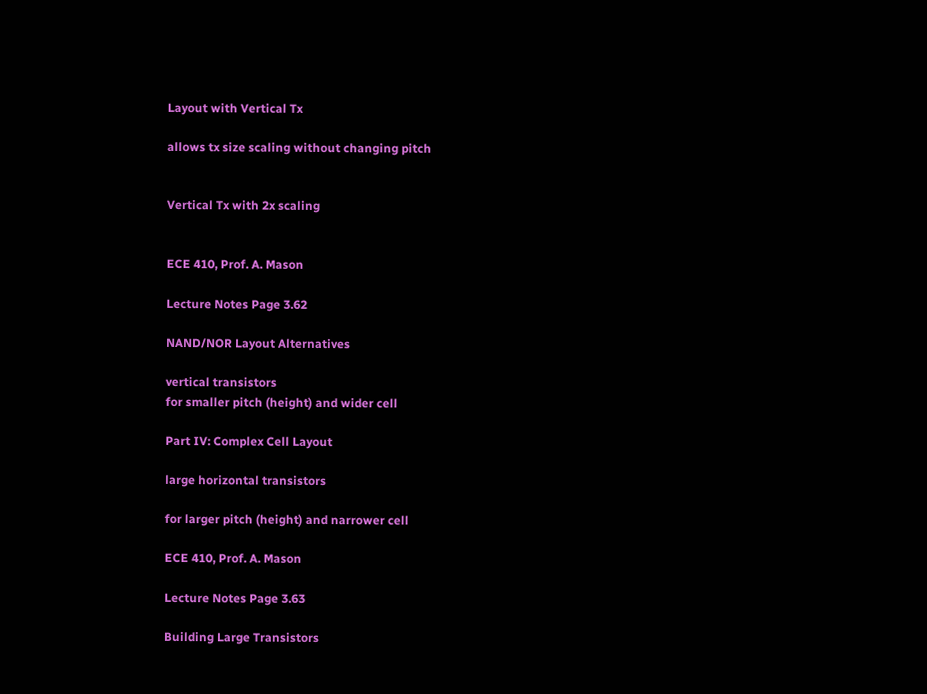Layout with Vertical Tx

allows tx size scaling without changing pitch


Vertical Tx with 2x scaling


ECE 410, Prof. A. Mason

Lecture Notes Page 3.62

NAND/NOR Layout Alternatives

vertical transistors
for smaller pitch (height) and wider cell

Part IV: Complex Cell Layout

large horizontal transistors

for larger pitch (height) and narrower cell

ECE 410, Prof. A. Mason

Lecture Notes Page 3.63

Building Large Transistors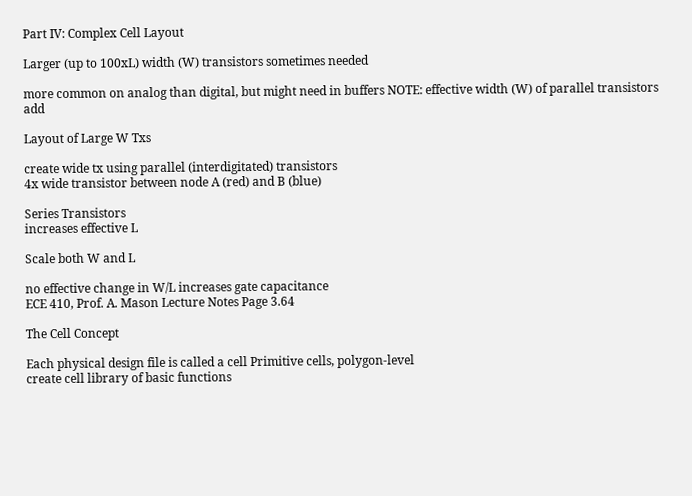Part IV: Complex Cell Layout

Larger (up to 100xL) width (W) transistors sometimes needed

more common on analog than digital, but might need in buffers NOTE: effective width (W) of parallel transistors add

Layout of Large W Txs

create wide tx using parallel (interdigitated) transistors
4x wide transistor between node A (red) and B (blue)

Series Transistors
increases effective L

Scale both W and L

no effective change in W/L increases gate capacitance
ECE 410, Prof. A. Mason Lecture Notes Page 3.64

The Cell Concept

Each physical design file is called a cell Primitive cells, polygon-level
create cell library of basic functions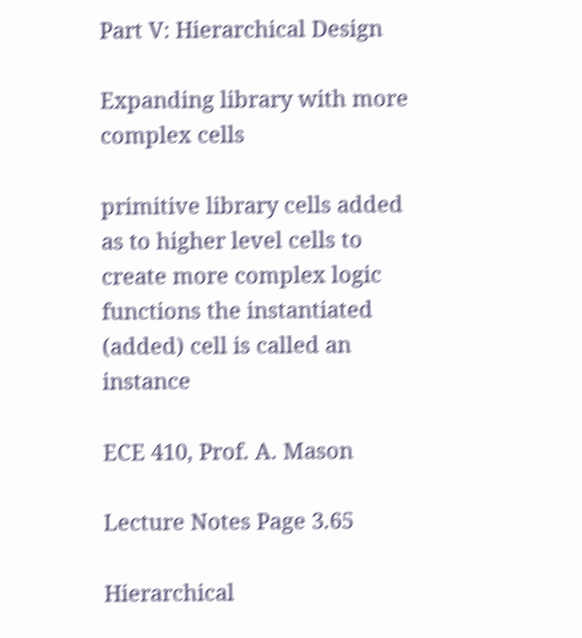Part V: Hierarchical Design

Expanding library with more complex cells

primitive library cells added as to higher level cells to create more complex logic functions the instantiated (added) cell is called an instance

ECE 410, Prof. A. Mason

Lecture Notes Page 3.65

Hierarchical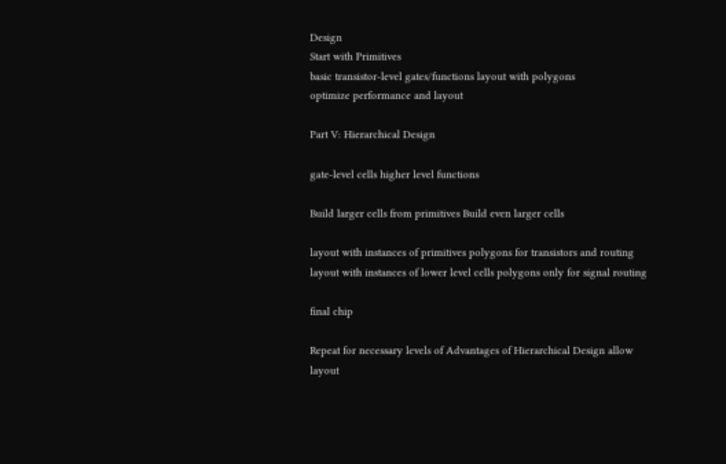Design
Start with Primitives
basic transistor-level gates/functions layout with polygons
optimize performance and layout

Part V: Hierarchical Design

gate-level cells higher level functions

Build larger cells from primitives Build even larger cells

layout with instances of primitives polygons for transistors and routing layout with instances of lower level cells polygons only for signal routing

final chip

Repeat for necessary levels of Advantages of Hierarchical Design allow layout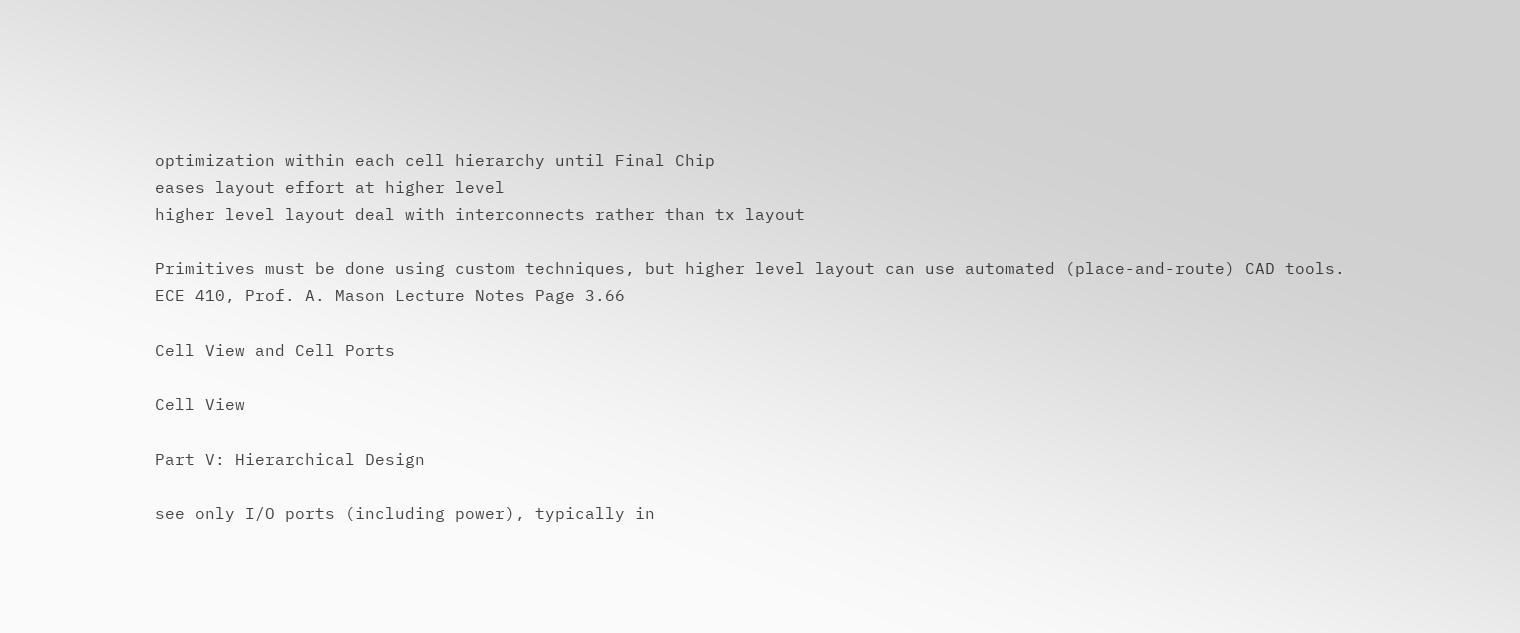optimization within each cell hierarchy until Final Chip
eases layout effort at higher level
higher level layout deal with interconnects rather than tx layout

Primitives must be done using custom techniques, but higher level layout can use automated (place-and-route) CAD tools.
ECE 410, Prof. A. Mason Lecture Notes Page 3.66

Cell View and Cell Ports

Cell View

Part V: Hierarchical Design

see only I/O ports (including power), typically in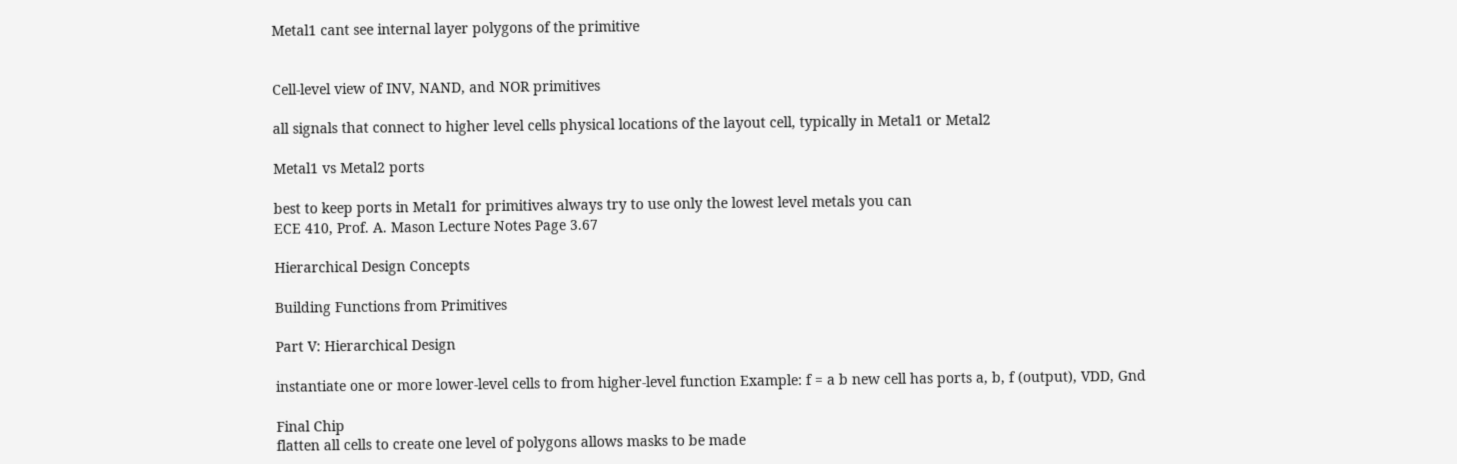Metal1 cant see internal layer polygons of the primitive


Cell-level view of INV, NAND, and NOR primitives

all signals that connect to higher level cells physical locations of the layout cell, typically in Metal1 or Metal2

Metal1 vs Metal2 ports

best to keep ports in Metal1 for primitives always try to use only the lowest level metals you can
ECE 410, Prof. A. Mason Lecture Notes Page 3.67

Hierarchical Design Concepts

Building Functions from Primitives

Part V: Hierarchical Design

instantiate one or more lower-level cells to from higher-level function Example: f = a b new cell has ports a, b, f (output), VDD, Gnd

Final Chip
flatten all cells to create one level of polygons allows masks to be made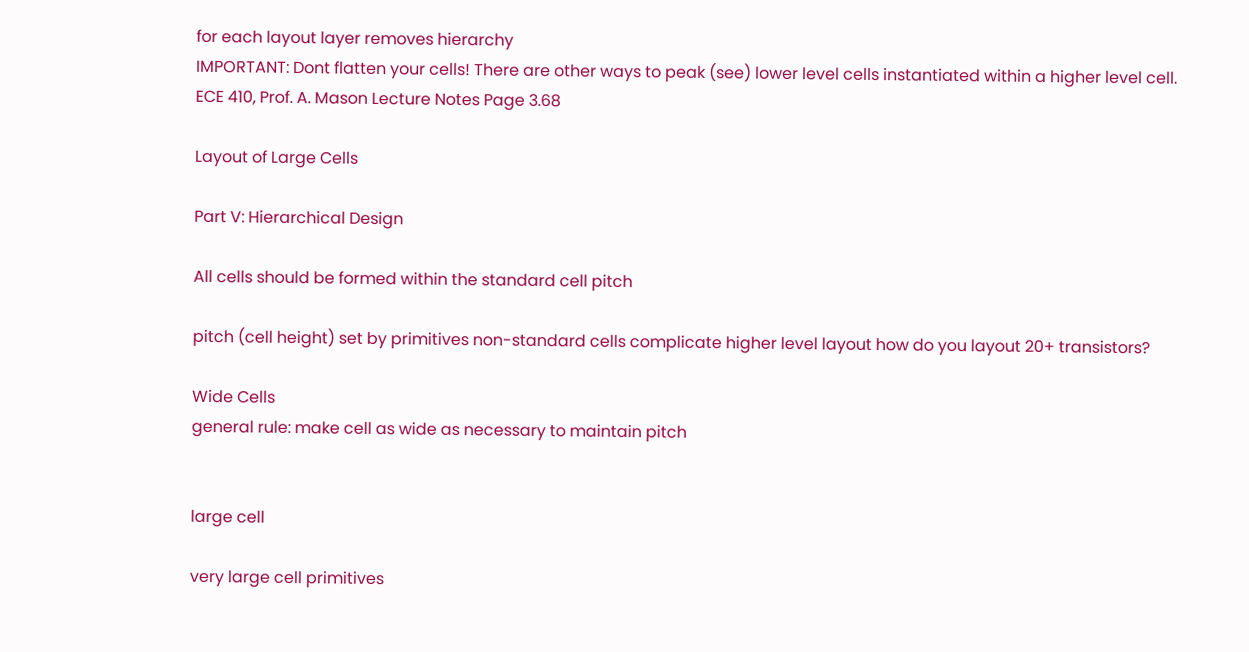for each layout layer removes hierarchy
IMPORTANT: Dont flatten your cells! There are other ways to peak (see) lower level cells instantiated within a higher level cell.
ECE 410, Prof. A. Mason Lecture Notes Page 3.68

Layout of Large Cells

Part V: Hierarchical Design

All cells should be formed within the standard cell pitch

pitch (cell height) set by primitives non-standard cells complicate higher level layout how do you layout 20+ transistors?

Wide Cells
general rule: make cell as wide as necessary to maintain pitch


large cell

very large cell primitives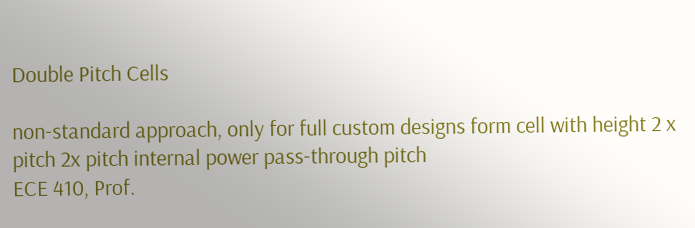Double Pitch Cells

non-standard approach, only for full custom designs form cell with height 2 x pitch 2x pitch internal power pass-through pitch
ECE 410, Prof.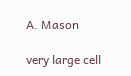A. Mason

very large cell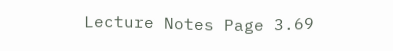Lecture Notes Page 3.69